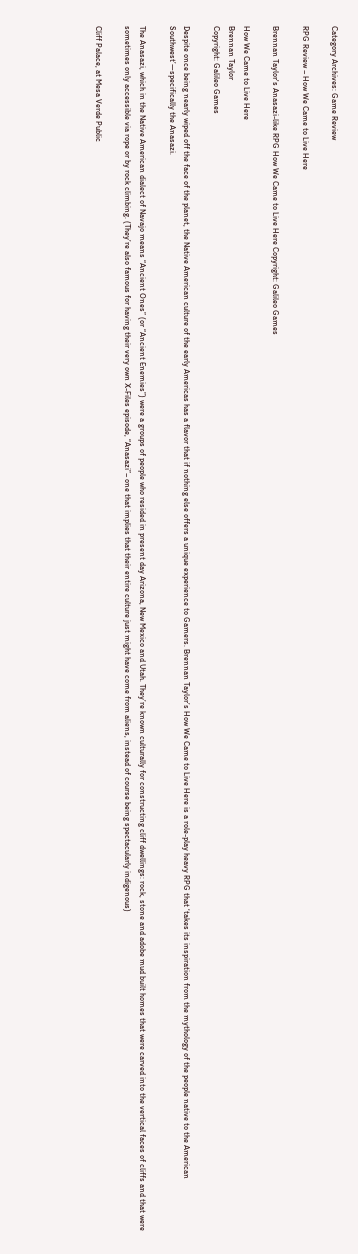Category Archives: Game Review

RPG Review – How We Came to Live Here

Brennan Taylor's Anasazi-like RPG How We Came to Live Here Copyright: Galileo Games

How We Came to Live Here
Brennan Taylor
Copyright: Galileo Games

Despite once being nearly wiped off the face of the planet, the Native American culture of the early Americas has a flavor that if nothing else offers a unique experience to Gamers. Brennan Taylor’s How We Came to Live Here is a role-play heavy RPG that ‘takes its inspiration from the mythology of the people native to the American Southwest’—specifically the Anasazi.

The Anasazi, which in the Native American dialect of Navajo means “Ancient Ones” (or “Ancient Enemies”) were a groups of people who resided in present day Arizona, New Mexico and Utah. They’re known culturally for constructing cliff dwellings: rock, stone and adobe mud built homes that were carved into the vertical faces of cliffs and that were sometimes only accessible via rope or by rock climbing. (They’re also famous for having their very own X-Files episode, “Anasazi”– one that implies that their entire culture just might have come from aliens, instead of course being spectacularly indigenous)

Cliff Palace, at Mesa Verde Public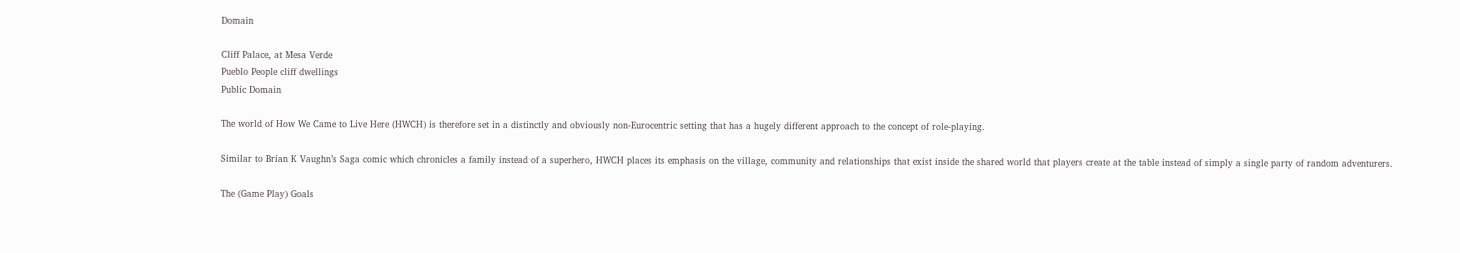Domain

Cliff Palace, at Mesa Verde
Pueblo People cliff dwellings
Public Domain

The world of How We Came to Live Here (HWCH) is therefore set in a distinctly and obviously non-Eurocentric setting that has a hugely different approach to the concept of role-playing.

Similar to Brian K Vaughn’s Saga comic which chronicles a family instead of a superhero, HWCH places its emphasis on the village, community and relationships that exist inside the shared world that players create at the table instead of simply a single party of random adventurers.

The (Game Play) Goals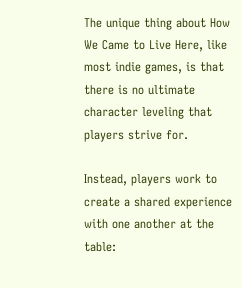The unique thing about How We Came to Live Here, like most indie games, is that there is no ultimate character leveling that players strive for.

Instead, players work to create a shared experience with one another at the table: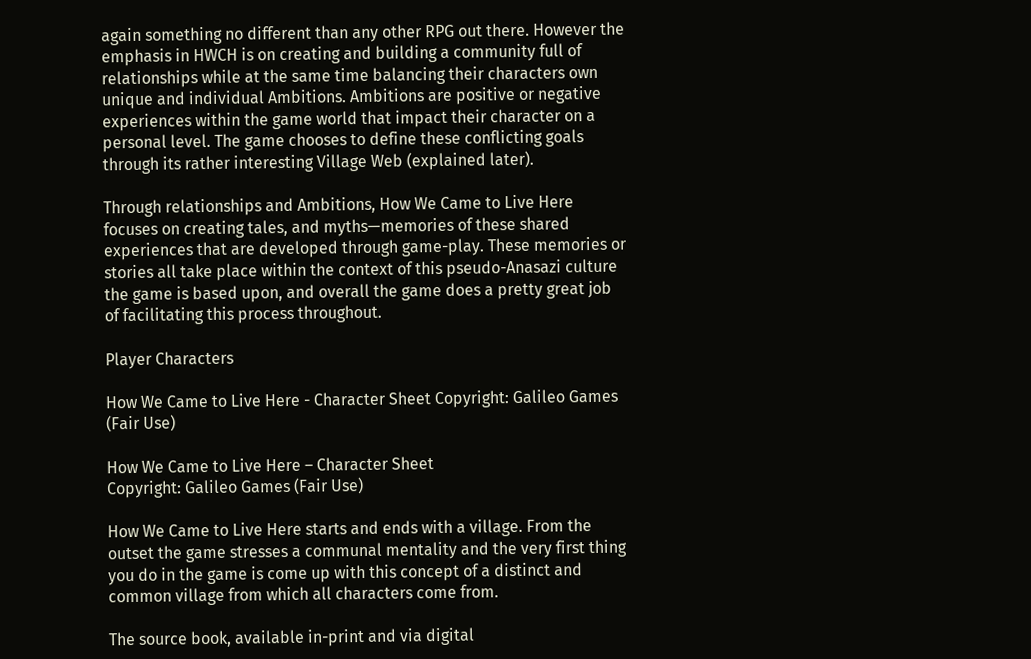again something no different than any other RPG out there. However the emphasis in HWCH is on creating and building a community full of relationships while at the same time balancing their characters own unique and individual Ambitions. Ambitions are positive or negative experiences within the game world that impact their character on a personal level. The game chooses to define these conflicting goals through its rather interesting Village Web (explained later).

Through relationships and Ambitions, How We Came to Live Here focuses on creating tales, and myths—memories of these shared experiences that are developed through game-play. These memories or stories all take place within the context of this pseudo-Anasazi culture the game is based upon, and overall the game does a pretty great job of facilitating this process throughout.

Player Characters

How We Came to Live Here - Character Sheet Copyright: Galileo Games (Fair Use)

How We Came to Live Here – Character Sheet
Copyright: Galileo Games (Fair Use)

How We Came to Live Here starts and ends with a village. From the outset the game stresses a communal mentality and the very first thing you do in the game is come up with this concept of a distinct and common village from which all characters come from.

The source book, available in-print and via digital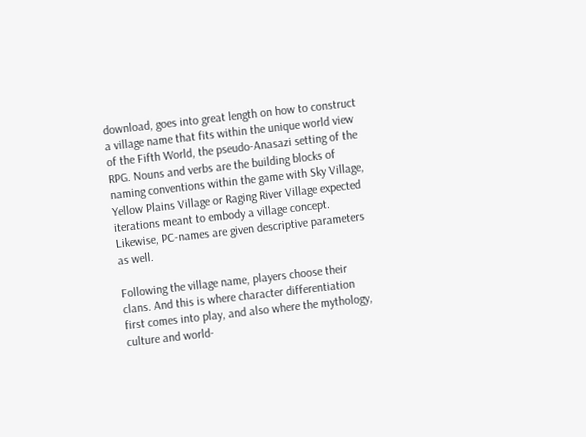download, goes into great length on how to construct a village name that fits within the unique world view of the Fifth World, the pseudo-Anasazi setting of the RPG. Nouns and verbs are the building blocks of naming conventions within the game with Sky Village, Yellow Plains Village or Raging River Village expected iterations meant to embody a village concept. Likewise, PC-names are given descriptive parameters as well.

Following the village name, players choose their clans. And this is where character differentiation first comes into play, and also where the mythology, culture and world-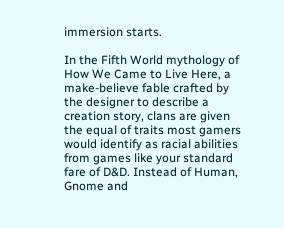immersion starts.

In the Fifth World mythology of How We Came to Live Here, a make-believe fable crafted by the designer to describe a creation story, clans are given the equal of traits most gamers would identify as racial abilities from games like your standard fare of D&D. Instead of Human, Gnome and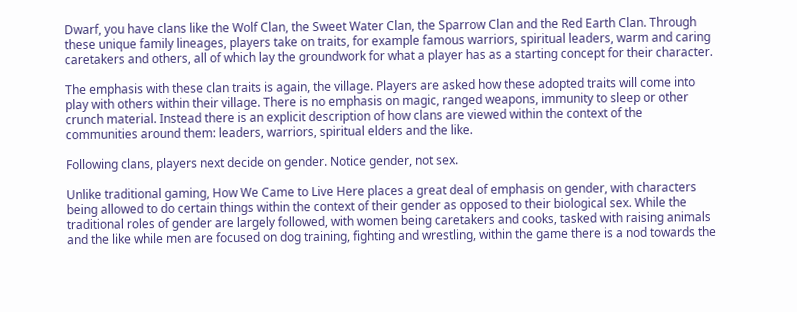Dwarf, you have clans like the Wolf Clan, the Sweet Water Clan, the Sparrow Clan and the Red Earth Clan. Through these unique family lineages, players take on traits, for example famous warriors, spiritual leaders, warm and caring caretakers and others, all of which lay the groundwork for what a player has as a starting concept for their character.

The emphasis with these clan traits is again, the village. Players are asked how these adopted traits will come into play with others within their village. There is no emphasis on magic, ranged weapons, immunity to sleep or other crunch material. Instead there is an explicit description of how clans are viewed within the context of the communities around them: leaders, warriors, spiritual elders and the like.

Following clans, players next decide on gender. Notice gender, not sex.

Unlike traditional gaming, How We Came to Live Here places a great deal of emphasis on gender, with characters being allowed to do certain things within the context of their gender as opposed to their biological sex. While the traditional roles of gender are largely followed, with women being caretakers and cooks, tasked with raising animals and the like while men are focused on dog training, fighting and wrestling, within the game there is a nod towards the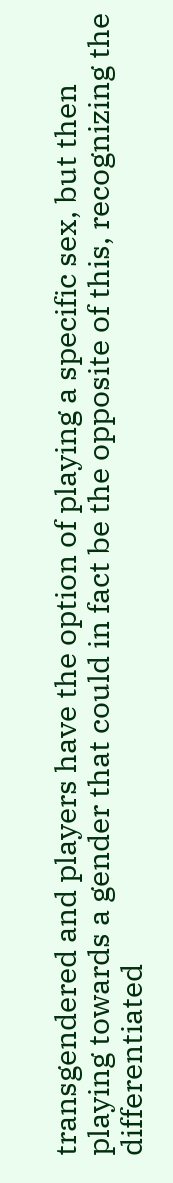transgendered and players have the option of playing a specific sex, but then playing towards a gender that could in fact be the opposite of this, recognizing the differentiated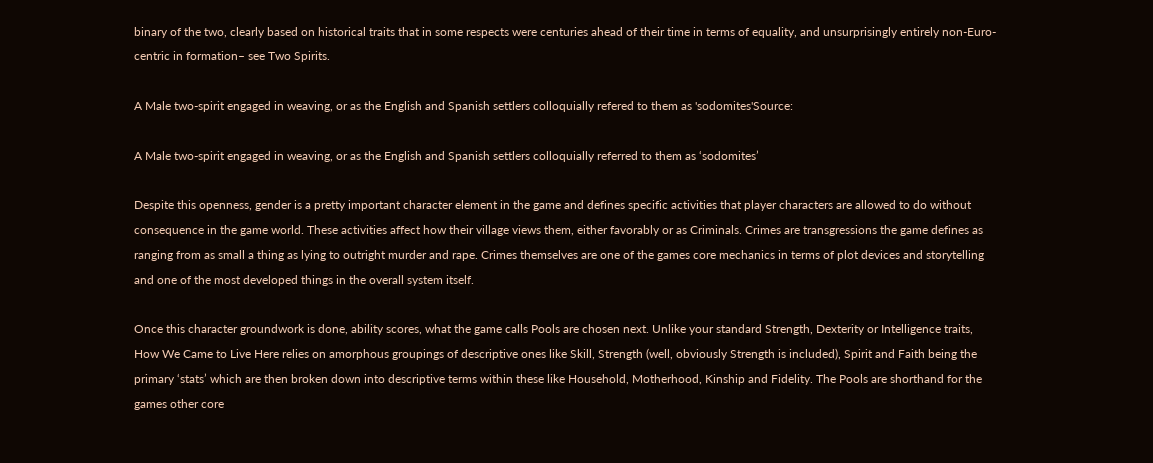binary of the two, clearly based on historical traits that in some respects were centuries ahead of their time in terms of equality, and unsurprisingly entirely non-Euro-centric in formation– see Two Spirits.

A Male two-spirit engaged in weaving, or as the English and Spanish settlers colloquially refered to them as 'sodomites'Source:

A Male two-spirit engaged in weaving, or as the English and Spanish settlers colloquially referred to them as ‘sodomites’

Despite this openness, gender is a pretty important character element in the game and defines specific activities that player characters are allowed to do without consequence in the game world. These activities affect how their village views them, either favorably or as Criminals. Crimes are transgressions the game defines as ranging from as small a thing as lying to outright murder and rape. Crimes themselves are one of the games core mechanics in terms of plot devices and storytelling and one of the most developed things in the overall system itself.

Once this character groundwork is done, ability scores, what the game calls Pools are chosen next. Unlike your standard Strength, Dexterity or Intelligence traits, How We Came to Live Here relies on amorphous groupings of descriptive ones like Skill, Strength (well, obviously Strength is included), Spirit and Faith being the primary ‘stats’ which are then broken down into descriptive terms within these like Household, Motherhood, Kinship and Fidelity. The Pools are shorthand for the games other core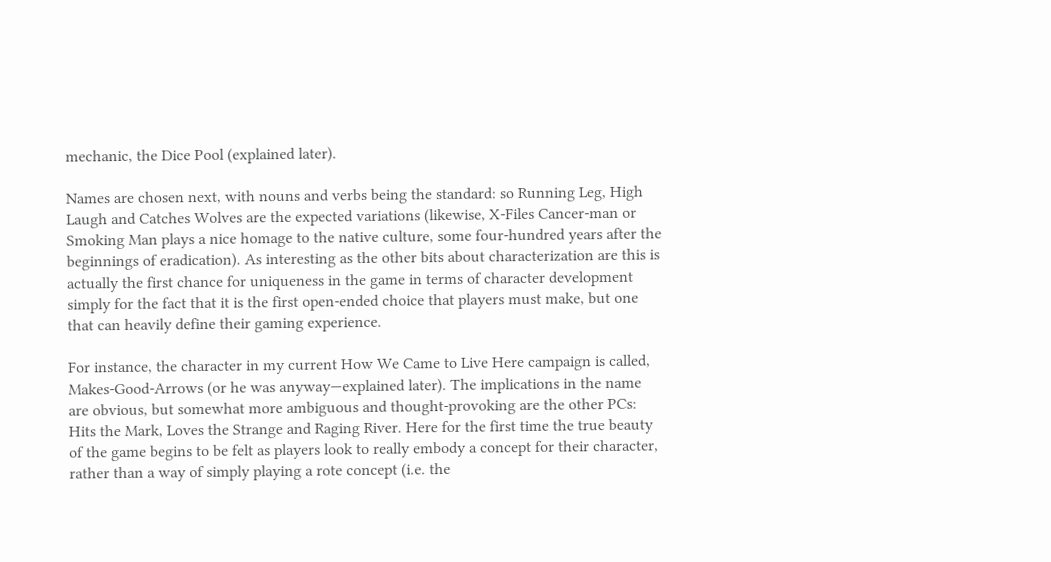mechanic, the Dice Pool (explained later).

Names are chosen next, with nouns and verbs being the standard: so Running Leg, High Laugh and Catches Wolves are the expected variations (likewise, X-Files Cancer-man or Smoking Man plays a nice homage to the native culture, some four-hundred years after the beginnings of eradication). As interesting as the other bits about characterization are this is actually the first chance for uniqueness in the game in terms of character development simply for the fact that it is the first open-ended choice that players must make, but one that can heavily define their gaming experience.

For instance, the character in my current How We Came to Live Here campaign is called, Makes-Good-Arrows (or he was anyway—explained later). The implications in the name are obvious, but somewhat more ambiguous and thought-provoking are the other PCs: Hits the Mark, Loves the Strange and Raging River. Here for the first time the true beauty of the game begins to be felt as players look to really embody a concept for their character, rather than a way of simply playing a rote concept (i.e. the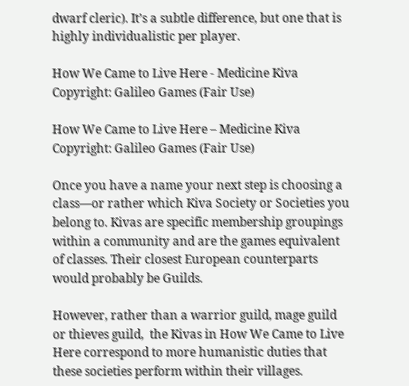dwarf cleric). It’s a subtle difference, but one that is highly individualistic per player.

How We Came to Live Here - Medicine Kiva Copyright: Galileo Games (Fair Use)

How We Came to Live Here – Medicine Kiva
Copyright: Galileo Games (Fair Use)

Once you have a name your next step is choosing a class—or rather which Kiva Society or Societies you belong to. Kivas are specific membership groupings within a community and are the games equivalent of classes. Their closest European counterparts would probably be Guilds.

However, rather than a warrior guild, mage guild or thieves guild,  the Kivas in How We Came to Live Here correspond to more humanistic duties that these societies perform within their villages.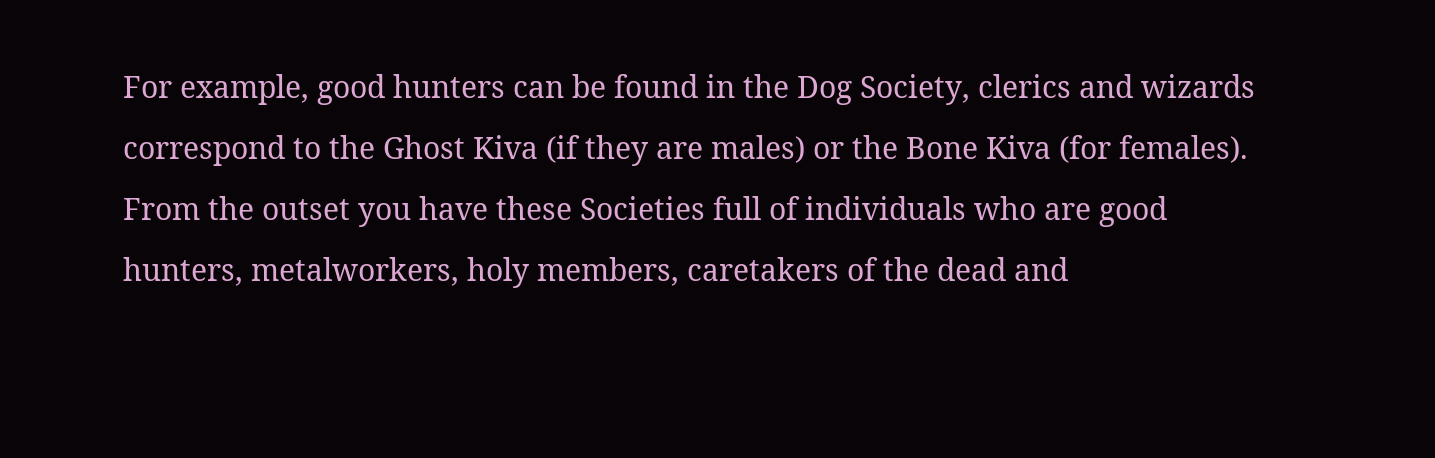For example, good hunters can be found in the Dog Society, clerics and wizards correspond to the Ghost Kiva (if they are males) or the Bone Kiva (for females). From the outset you have these Societies full of individuals who are good hunters, metalworkers, holy members, caretakers of the dead and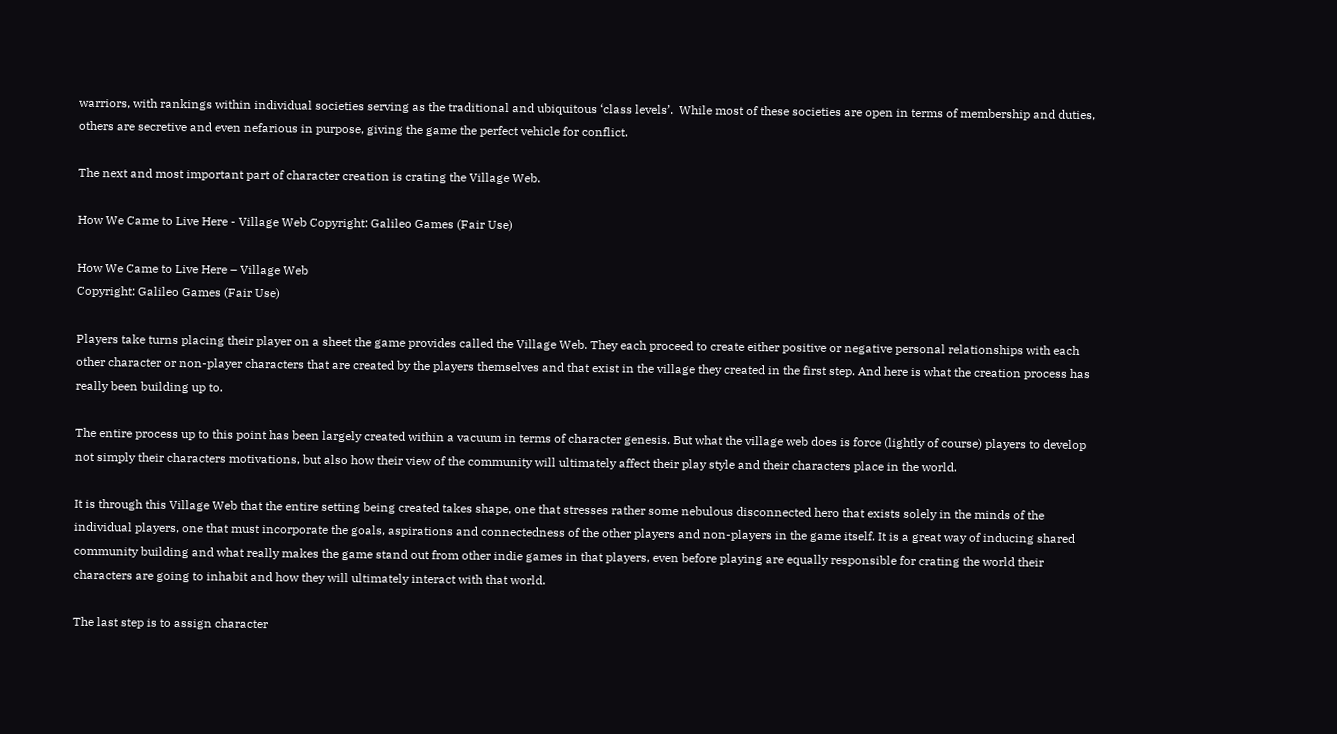warriors, with rankings within individual societies serving as the traditional and ubiquitous ‘class levels’.  While most of these societies are open in terms of membership and duties, others are secretive and even nefarious in purpose, giving the game the perfect vehicle for conflict.

The next and most important part of character creation is crating the Village Web.

How We Came to Live Here - Village Web Copyright: Galileo Games (Fair Use)

How We Came to Live Here – Village Web
Copyright: Galileo Games (Fair Use)

Players take turns placing their player on a sheet the game provides called the Village Web. They each proceed to create either positive or negative personal relationships with each other character or non-player characters that are created by the players themselves and that exist in the village they created in the first step. And here is what the creation process has really been building up to.

The entire process up to this point has been largely created within a vacuum in terms of character genesis. But what the village web does is force (lightly of course) players to develop not simply their characters motivations, but also how their view of the community will ultimately affect their play style and their characters place in the world.

It is through this Village Web that the entire setting being created takes shape, one that stresses rather some nebulous disconnected hero that exists solely in the minds of the individual players, one that must incorporate the goals, aspirations and connectedness of the other players and non-players in the game itself. It is a great way of inducing shared community building and what really makes the game stand out from other indie games in that players, even before playing are equally responsible for crating the world their characters are going to inhabit and how they will ultimately interact with that world.

The last step is to assign character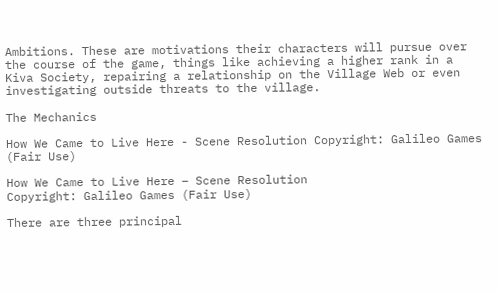Ambitions. These are motivations their characters will pursue over the course of the game, things like achieving a higher rank in a Kiva Society, repairing a relationship on the Village Web or even investigating outside threats to the village.

The Mechanics

How We Came to Live Here - Scene Resolution Copyright: Galileo Games (Fair Use)

How We Came to Live Here – Scene Resolution
Copyright: Galileo Games (Fair Use)

There are three principal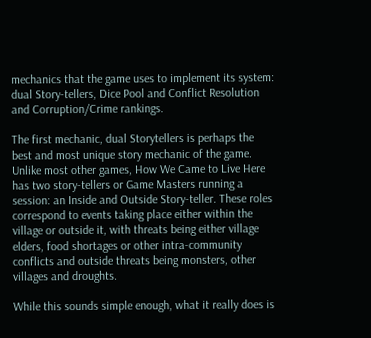mechanics that the game uses to implement its system: dual Story-tellers, Dice Pool and Conflict Resolution and Corruption/Crime rankings.

The first mechanic, dual Storytellers is perhaps the best and most unique story mechanic of the game. Unlike most other games, How We Came to Live Here has two story-tellers or Game Masters running a session: an Inside and Outside Story-teller. These roles correspond to events taking place either within the village or outside it, with threats being either village elders, food shortages or other intra-community conflicts and outside threats being monsters, other villages and droughts.

While this sounds simple enough, what it really does is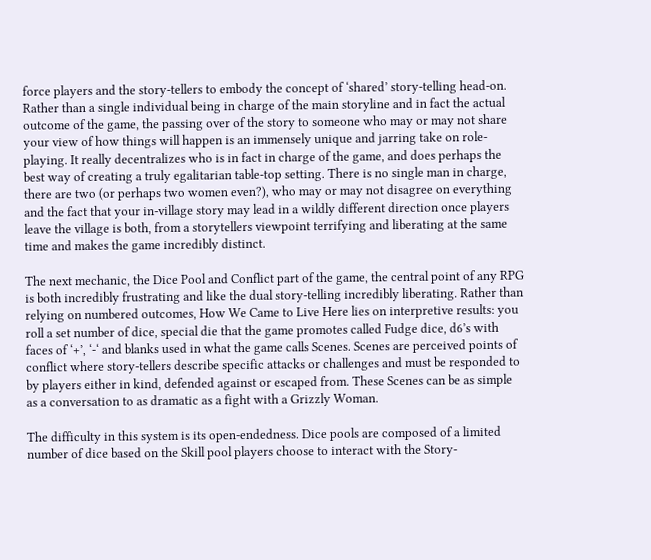force players and the story-tellers to embody the concept of ‘shared’ story-telling head-on. Rather than a single individual being in charge of the main storyline and in fact the actual outcome of the game, the passing over of the story to someone who may or may not share your view of how things will happen is an immensely unique and jarring take on role-playing. It really decentralizes who is in fact in charge of the game, and does perhaps the best way of creating a truly egalitarian table-top setting. There is no single man in charge, there are two (or perhaps two women even?), who may or may not disagree on everything and the fact that your in-village story may lead in a wildly different direction once players leave the village is both, from a storytellers viewpoint terrifying and liberating at the same time and makes the game incredibly distinct.

The next mechanic, the Dice Pool and Conflict part of the game, the central point of any RPG is both incredibly frustrating and like the dual story-telling incredibly liberating. Rather than relying on numbered outcomes, How We Came to Live Here lies on interpretive results: you roll a set number of dice, special die that the game promotes called Fudge dice, d6’s with faces of ‘+’, ‘-‘ and blanks used in what the game calls Scenes. Scenes are perceived points of conflict where story-tellers describe specific attacks or challenges and must be responded to by players either in kind, defended against or escaped from. These Scenes can be as simple as a conversation to as dramatic as a fight with a Grizzly Woman.

The difficulty in this system is its open-endedness. Dice pools are composed of a limited number of dice based on the Skill pool players choose to interact with the Story-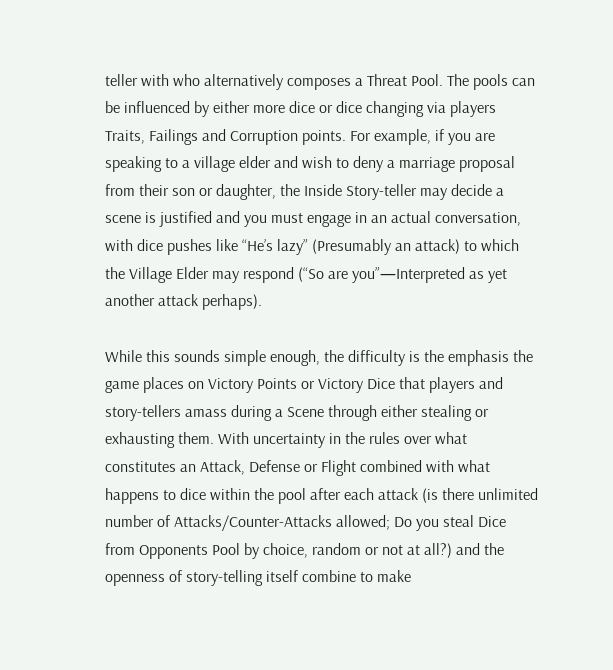teller with who alternatively composes a Threat Pool. The pools can be influenced by either more dice or dice changing via players Traits, Failings and Corruption points. For example, if you are speaking to a village elder and wish to deny a marriage proposal from their son or daughter, the Inside Story-teller may decide a scene is justified and you must engage in an actual conversation, with dice pushes like “He’s lazy” (Presumably an attack) to which the Village Elder may respond (“So are you”—Interpreted as yet another attack perhaps).

While this sounds simple enough, the difficulty is the emphasis the game places on Victory Points or Victory Dice that players and story-tellers amass during a Scene through either stealing or exhausting them. With uncertainty in the rules over what constitutes an Attack, Defense or Flight combined with what happens to dice within the pool after each attack (is there unlimited number of Attacks/Counter-Attacks allowed; Do you steal Dice from Opponents Pool by choice, random or not at all?) and the openness of story-telling itself combine to make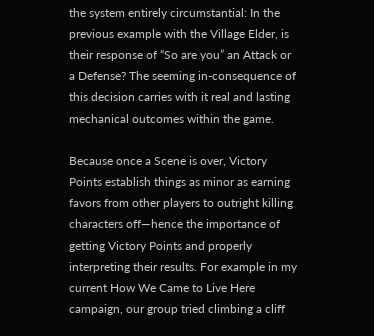the system entirely circumstantial: In the previous example with the Village Elder, is their response of “So are you” an Attack or a Defense? The seeming in-consequence of this decision carries with it real and lasting mechanical outcomes within the game.

Because once a Scene is over, Victory Points establish things as minor as earning favors from other players to outright killing characters off—hence the importance of getting Victory Points and properly interpreting their results. For example in my current How We Came to Live Here campaign, our group tried climbing a cliff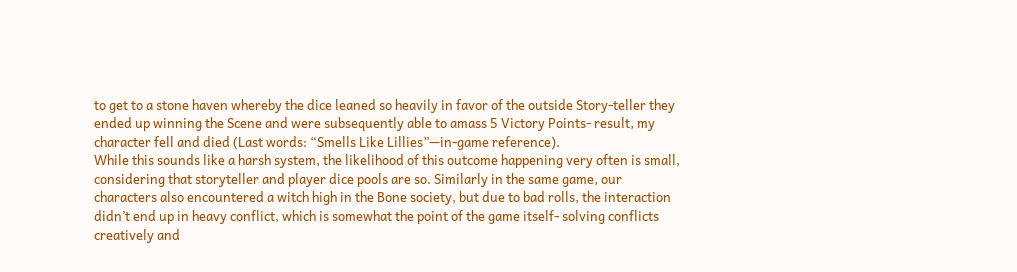to get to a stone haven whereby the dice leaned so heavily in favor of the outside Story-teller they ended up winning the Scene and were subsequently able to amass 5 Victory Points- result, my character fell and died (Last words: “Smells Like Lillies”—in-game reference).
While this sounds like a harsh system, the likelihood of this outcome happening very often is small, considering that storyteller and player dice pools are so. Similarly in the same game, our characters also encountered a witch high in the Bone society, but due to bad rolls, the interaction didn’t end up in heavy conflict, which is somewhat the point of the game itself- solving conflicts creatively and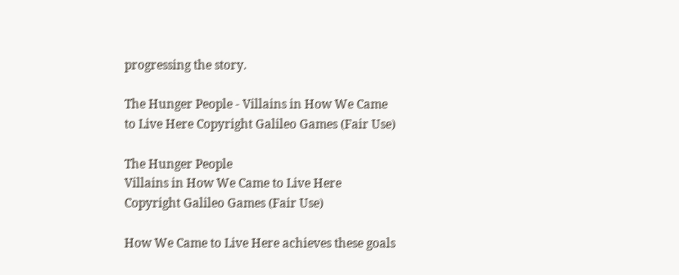progressing the story.

The Hunger People - Villains in How We Came to Live Here Copyright Galileo Games (Fair Use)

The Hunger People
Villains in How We Came to Live Here
Copyright Galileo Games (Fair Use)

How We Came to Live Here achieves these goals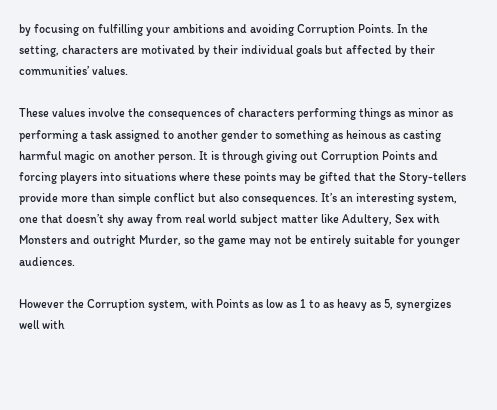by focusing on fulfilling your ambitions and avoiding Corruption Points. In the setting, characters are motivated by their individual goals but affected by their communities’ values.

These values involve the consequences of characters performing things as minor as performing a task assigned to another gender to something as heinous as casting harmful magic on another person. It is through giving out Corruption Points and forcing players into situations where these points may be gifted that the Story-tellers provide more than simple conflict but also consequences. It’s an interesting system, one that doesn’t shy away from real world subject matter like Adultery, Sex with Monsters and outright Murder, so the game may not be entirely suitable for younger audiences.

However the Corruption system, with Points as low as 1 to as heavy as 5, synergizes well with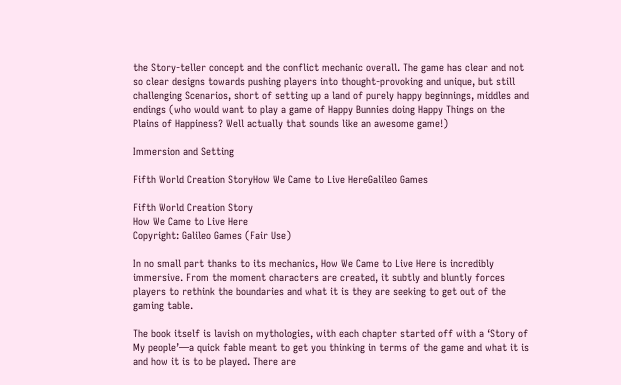the Story-teller concept and the conflict mechanic overall. The game has clear and not so clear designs towards pushing players into thought-provoking and unique, but still challenging Scenarios, short of setting up a land of purely happy beginnings, middles and endings (who would want to play a game of Happy Bunnies doing Happy Things on the Plains of Happiness? Well actually that sounds like an awesome game!)

Immersion and Setting

Fifth World Creation StoryHow We Came to Live HereGalileo Games

Fifth World Creation Story
How We Came to Live Here
Copyright: Galileo Games (Fair Use)

In no small part thanks to its mechanics, How We Came to Live Here is incredibly immersive. From the moment characters are created, it subtly and bluntly forces players to rethink the boundaries and what it is they are seeking to get out of the gaming table.

The book itself is lavish on mythologies, with each chapter started off with a ‘Story of My people’—a quick fable meant to get you thinking in terms of the game and what it is and how it is to be played. There are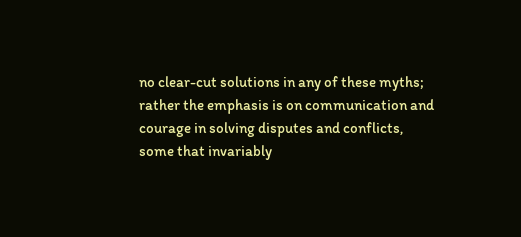no clear-cut solutions in any of these myths; rather the emphasis is on communication and courage in solving disputes and conflicts, some that invariably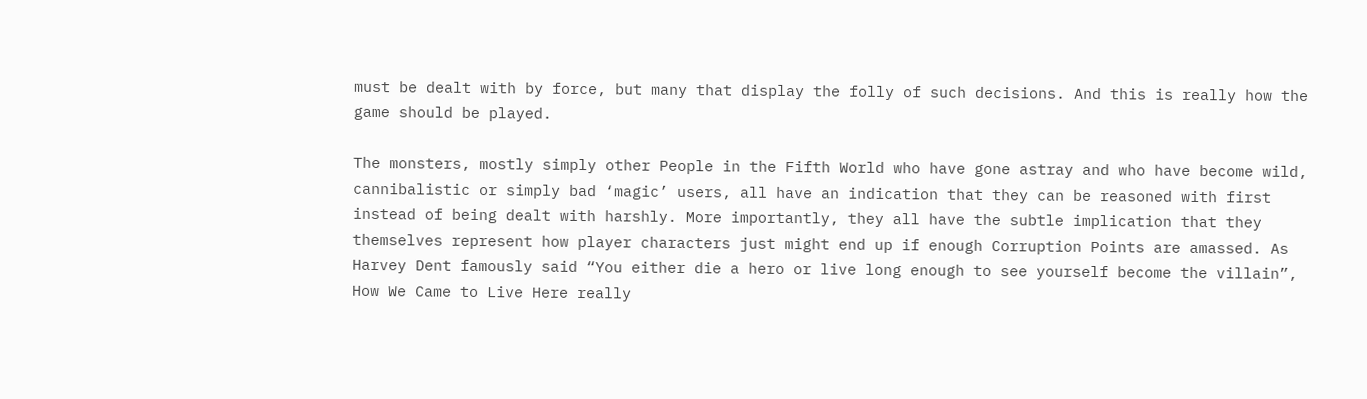must be dealt with by force, but many that display the folly of such decisions. And this is really how the game should be played.

The monsters, mostly simply other People in the Fifth World who have gone astray and who have become wild, cannibalistic or simply bad ‘magic’ users, all have an indication that they can be reasoned with first instead of being dealt with harshly. More importantly, they all have the subtle implication that they themselves represent how player characters just might end up if enough Corruption Points are amassed. As Harvey Dent famously said “You either die a hero or live long enough to see yourself become the villain”, How We Came to Live Here really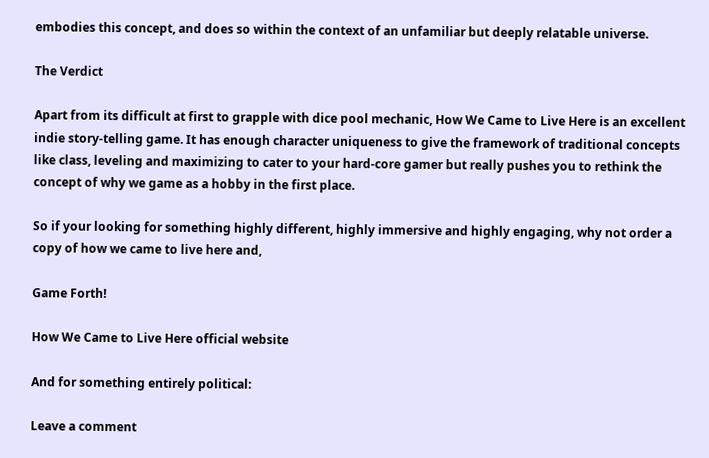embodies this concept, and does so within the context of an unfamiliar but deeply relatable universe.

The Verdict

Apart from its difficult at first to grapple with dice pool mechanic, How We Came to Live Here is an excellent indie story-telling game. It has enough character uniqueness to give the framework of traditional concepts like class, leveling and maximizing to cater to your hard-core gamer but really pushes you to rethink the concept of why we game as a hobby in the first place.

So if your looking for something highly different, highly immersive and highly engaging, why not order a copy of how we came to live here and,

Game Forth!

How We Came to Live Here official website

And for something entirely political:

Leave a comment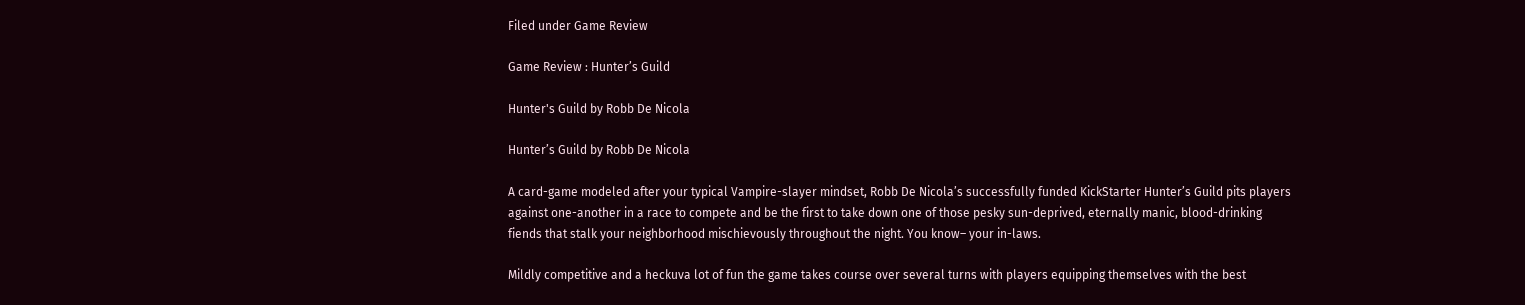Filed under Game Review

Game Review : Hunter’s Guild

Hunter's Guild by Robb De Nicola

Hunter’s Guild by Robb De Nicola

A card-game modeled after your typical Vampire-slayer mindset, Robb De Nicola’s successfully funded KickStarter Hunter’s Guild pits players against one-another in a race to compete and be the first to take down one of those pesky sun-deprived, eternally manic, blood-drinking fiends that stalk your neighborhood mischievously throughout the night. You know– your in-laws.

Mildly competitive and a heckuva lot of fun the game takes course over several turns with players equipping themselves with the best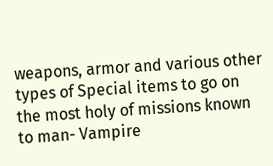weapons, armor and various other types of Special items to go on the most holy of missions known to man- Vampire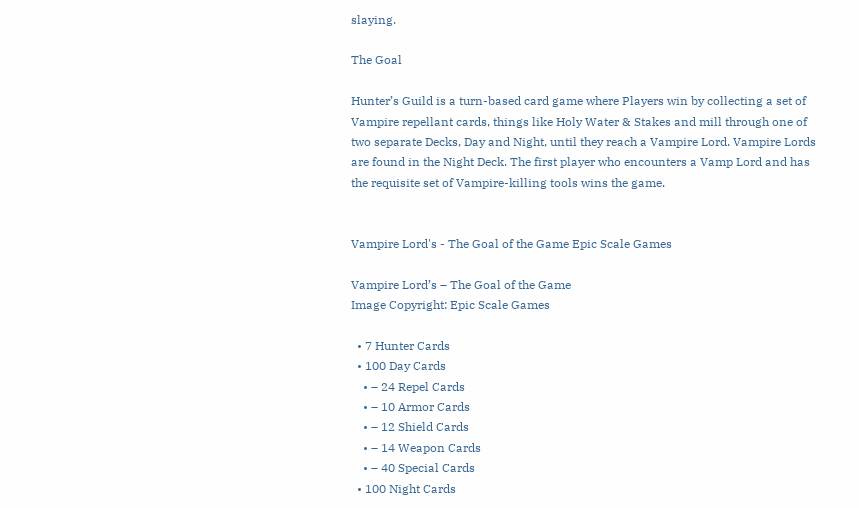slaying.

The Goal

Hunter’s Guild is a turn-based card game where Players win by collecting a set of Vampire repellant cards, things like Holy Water & Stakes and mill through one of two separate Decks, Day and Night, until they reach a Vampire Lord. Vampire Lords are found in the Night Deck. The first player who encounters a Vamp Lord and has the requisite set of Vampire-killing tools wins the game.


Vampire Lord's - The Goal of the Game Epic Scale Games

Vampire Lord’s – The Goal of the Game
Image Copyright: Epic Scale Games

  • 7 Hunter Cards
  • 100 Day Cards
    • – 24 Repel Cards
    • – 10 Armor Cards
    • – 12 Shield Cards
    • – 14 Weapon Cards
    • – 40 Special Cards
  • 100 Night Cards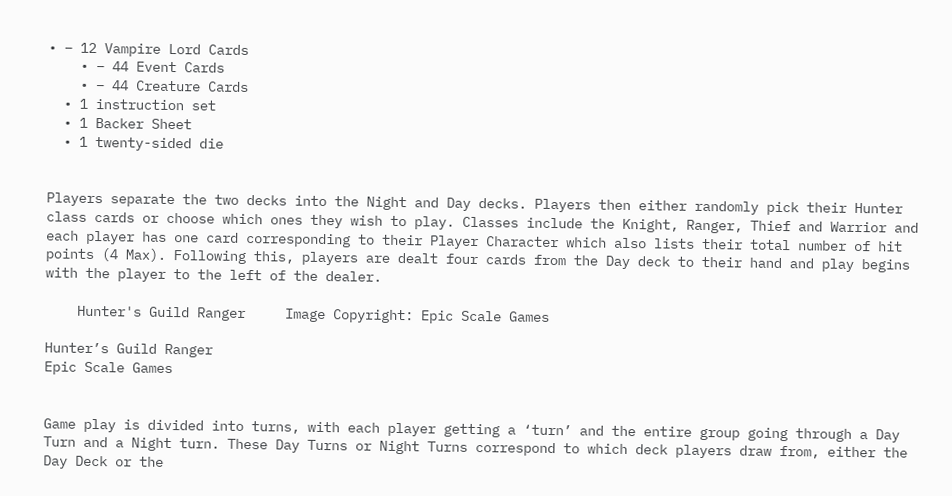• – 12 Vampire Lord Cards
    • – 44 Event Cards
    • – 44 Creature Cards
  • 1 instruction set
  • 1 Backer Sheet
  • 1 twenty-sided die


Players separate the two decks into the Night and Day decks. Players then either randomly pick their Hunter class cards or choose which ones they wish to play. Classes include the Knight, Ranger, Thief and Warrior and each player has one card corresponding to their Player Character which also lists their total number of hit points (4 Max). Following this, players are dealt four cards from the Day deck to their hand and play begins with the player to the left of the dealer.

    Hunter's Guild Ranger     Image Copyright: Epic Scale Games

Hunter’s Guild Ranger
Epic Scale Games


Game play is divided into turns, with each player getting a ‘turn’ and the entire group going through a Day Turn and a Night turn. These Day Turns or Night Turns correspond to which deck players draw from, either the Day Deck or the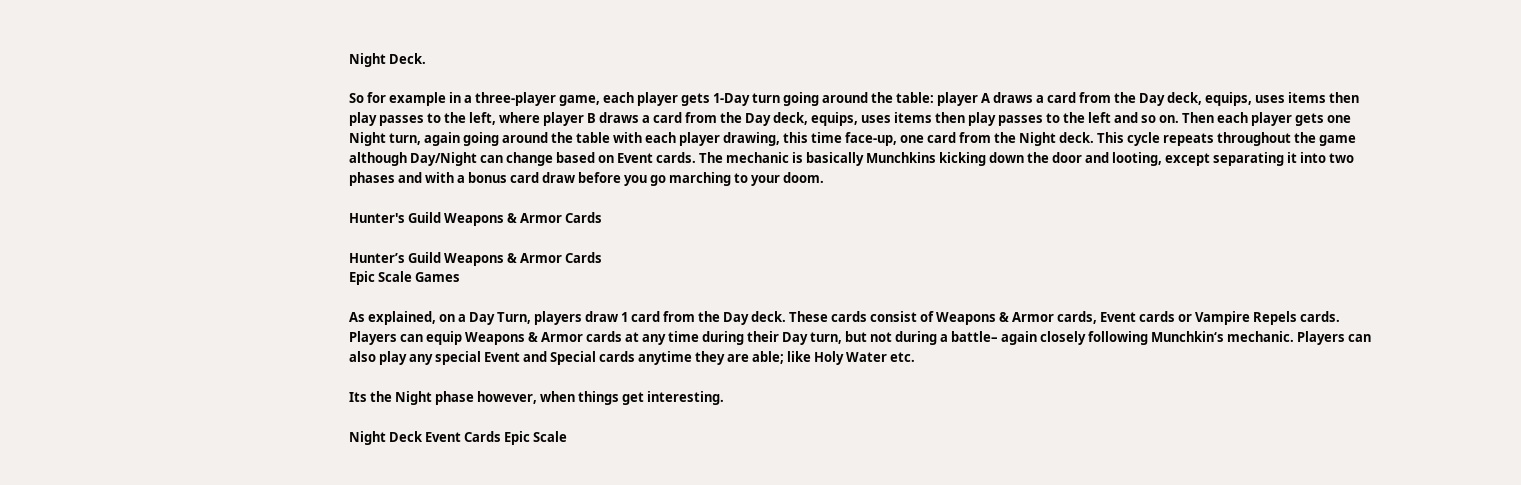Night Deck.

So for example in a three-player game, each player gets 1-Day turn going around the table: player A draws a card from the Day deck, equips, uses items then play passes to the left, where player B draws a card from the Day deck, equips, uses items then play passes to the left and so on. Then each player gets one Night turn, again going around the table with each player drawing, this time face-up, one card from the Night deck. This cycle repeats throughout the game although Day/Night can change based on Event cards. The mechanic is basically Munchkins kicking down the door and looting, except separating it into two phases and with a bonus card draw before you go marching to your doom.

Hunter's Guild Weapons & Armor Cards

Hunter’s Guild Weapons & Armor Cards
Epic Scale Games

As explained, on a Day Turn, players draw 1 card from the Day deck. These cards consist of Weapons & Armor cards, Event cards or Vampire Repels cards. Players can equip Weapons & Armor cards at any time during their Day turn, but not during a battle– again closely following Munchkin‘s mechanic. Players can also play any special Event and Special cards anytime they are able; like Holy Water etc.

Its the Night phase however, when things get interesting.

Night Deck Event Cards Epic Scale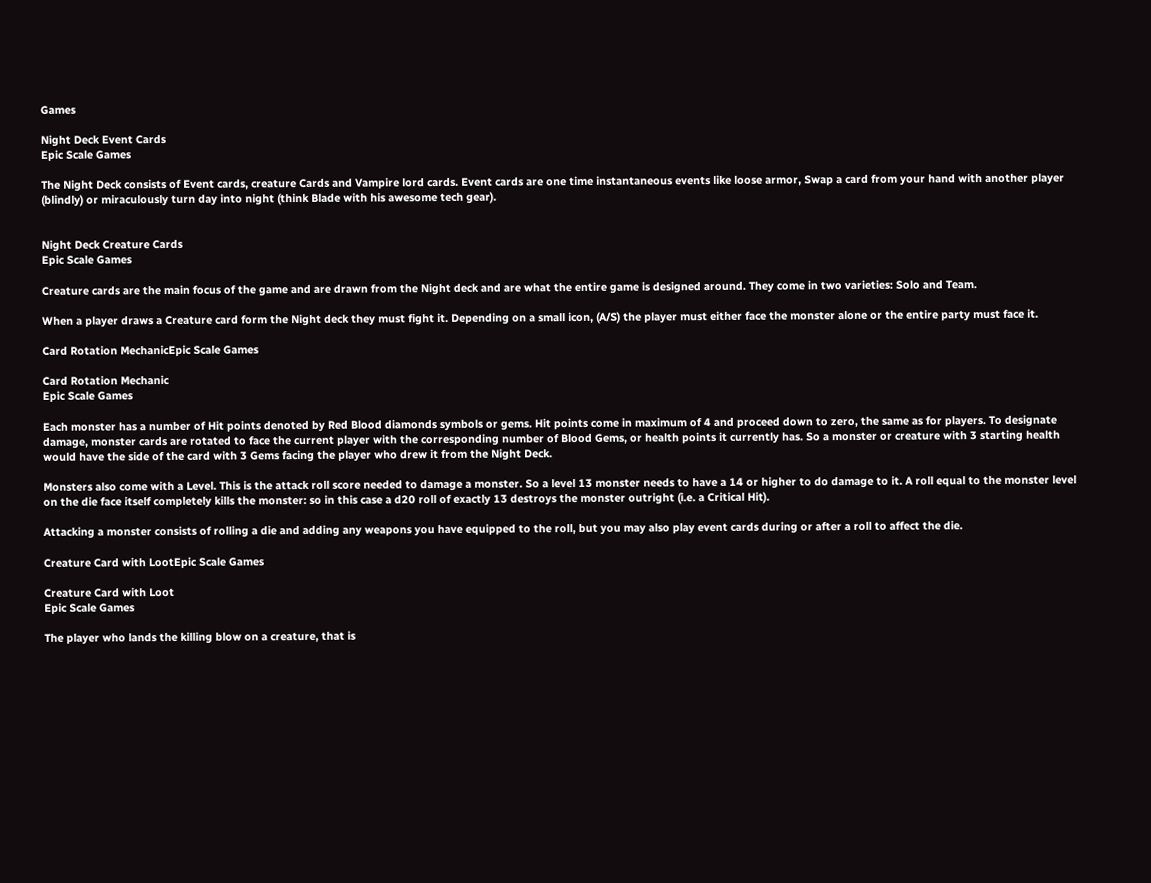Games

Night Deck Event Cards
Epic Scale Games

The Night Deck consists of Event cards, creature Cards and Vampire lord cards. Event cards are one time instantaneous events like loose armor, Swap a card from your hand with another player (blindly) or miraculously turn day into night (think Blade with his awesome tech gear).


Night Deck Creature Cards
Epic Scale Games

Creature cards are the main focus of the game and are drawn from the Night deck and are what the entire game is designed around. They come in two varieties: Solo and Team.

When a player draws a Creature card form the Night deck they must fight it. Depending on a small icon, (A/S) the player must either face the monster alone or the entire party must face it.

Card Rotation MechanicEpic Scale Games

Card Rotation Mechanic
Epic Scale Games

Each monster has a number of Hit points denoted by Red Blood diamonds symbols or gems. Hit points come in maximum of 4 and proceed down to zero, the same as for players. To designate damage, monster cards are rotated to face the current player with the corresponding number of Blood Gems, or health points it currently has. So a monster or creature with 3 starting health would have the side of the card with 3 Gems facing the player who drew it from the Night Deck.

Monsters also come with a Level. This is the attack roll score needed to damage a monster. So a level 13 monster needs to have a 14 or higher to do damage to it. A roll equal to the monster level on the die face itself completely kills the monster: so in this case a d20 roll of exactly 13 destroys the monster outright (i.e. a Critical Hit).

Attacking a monster consists of rolling a die and adding any weapons you have equipped to the roll, but you may also play event cards during or after a roll to affect the die.

Creature Card with LootEpic Scale Games

Creature Card with Loot
Epic Scale Games

The player who lands the killing blow on a creature, that is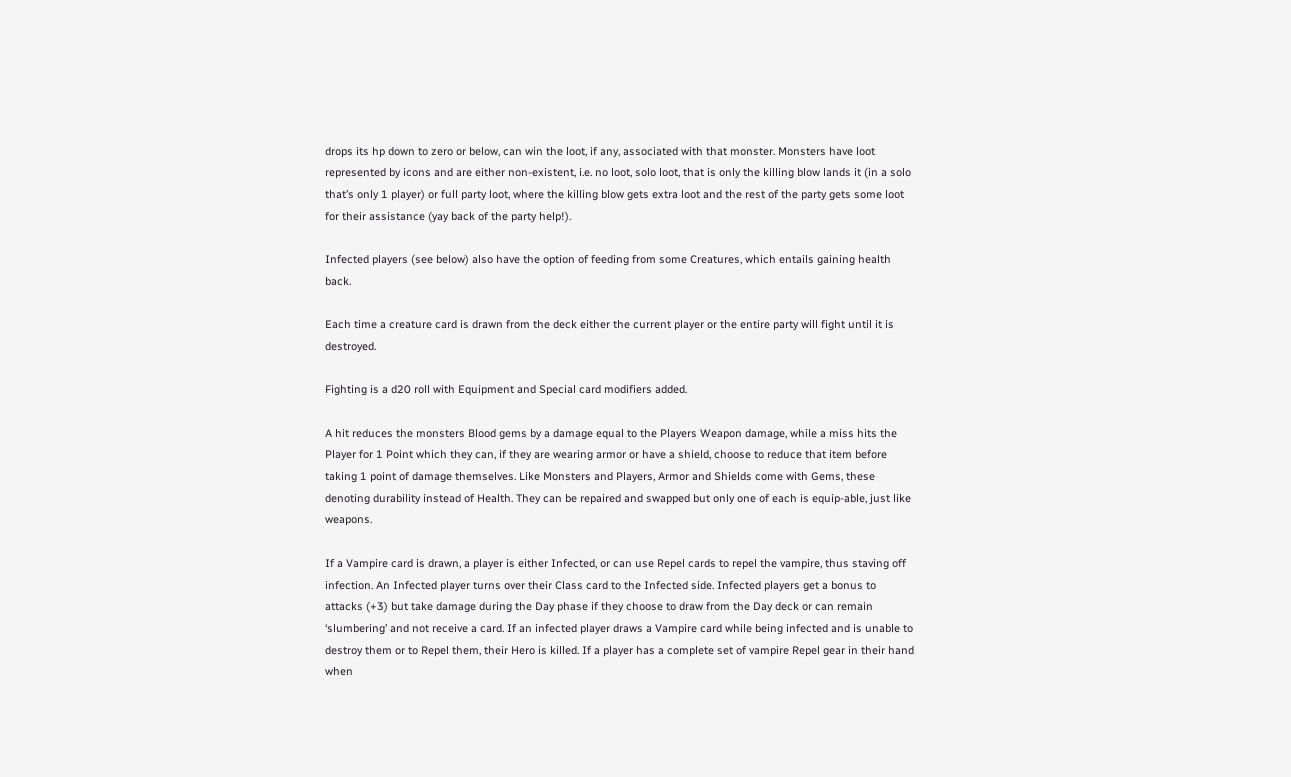drops its hp down to zero or below, can win the loot, if any, associated with that monster. Monsters have loot represented by icons and are either non-existent, i.e. no loot, solo loot, that is only the killing blow lands it (in a solo that’s only 1 player) or full party loot, where the killing blow gets extra loot and the rest of the party gets some loot for their assistance (yay back of the party help!).

Infected players (see below) also have the option of feeding from some Creatures, which entails gaining health back.

Each time a creature card is drawn from the deck either the current player or the entire party will fight until it is destroyed.

Fighting is a d20 roll with Equipment and Special card modifiers added.

A hit reduces the monsters Blood gems by a damage equal to the Players Weapon damage, while a miss hits the Player for 1 Point which they can, if they are wearing armor or have a shield, choose to reduce that item before taking 1 point of damage themselves. Like Monsters and Players, Armor and Shields come with Gems, these denoting durability instead of Health. They can be repaired and swapped but only one of each is equip-able, just like weapons.

If a Vampire card is drawn, a player is either Infected, or can use Repel cards to repel the vampire, thus staving off infection. An Infected player turns over their Class card to the Infected side. Infected players get a bonus to attacks (+3) but take damage during the Day phase if they choose to draw from the Day deck or can remain ‘slumbering’ and not receive a card. If an infected player draws a Vampire card while being infected and is unable to destroy them or to Repel them, their Hero is killed. If a player has a complete set of vampire Repel gear in their hand when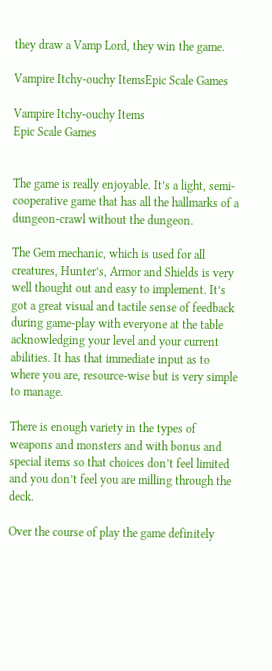they draw a Vamp Lord, they win the game.

Vampire Itchy-ouchy ItemsEpic Scale Games

Vampire Itchy-ouchy Items
Epic Scale Games


The game is really enjoyable. It’s a light, semi-cooperative game that has all the hallmarks of a dungeon-crawl without the dungeon.

The Gem mechanic, which is used for all creatures, Hunter’s, Armor and Shields is very well thought out and easy to implement. It’s got a great visual and tactile sense of feedback during game-play with everyone at the table acknowledging your level and your current abilities. It has that immediate input as to where you are, resource-wise but is very simple to manage.

There is enough variety in the types of weapons and monsters and with bonus and special items so that choices don’t feel limited and you don’t feel you are milling through the deck.

Over the course of play the game definitely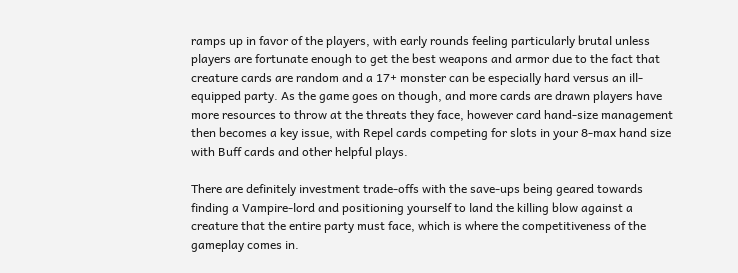ramps up in favor of the players, with early rounds feeling particularly brutal unless players are fortunate enough to get the best weapons and armor due to the fact that creature cards are random and a 17+ monster can be especially hard versus an ill-equipped party. As the game goes on though, and more cards are drawn players have more resources to throw at the threats they face, however card hand-size management then becomes a key issue, with Repel cards competing for slots in your 8-max hand size with Buff cards and other helpful plays.

There are definitely investment trade-offs with the save-ups being geared towards finding a Vampire-lord and positioning yourself to land the killing blow against a creature that the entire party must face, which is where the competitiveness of the gameplay comes in.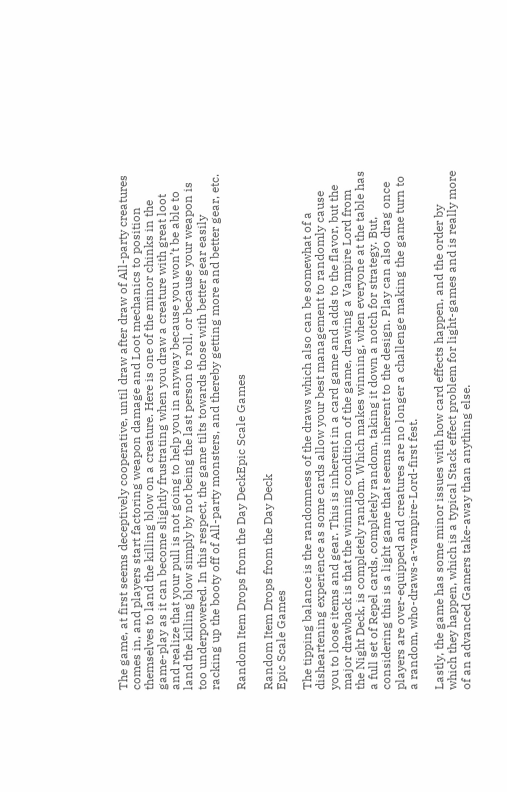The game, at first seems deceptively cooperative, until draw after draw of All-party creatures comes in, and players start factoring weapon damage and Loot mechanics to position themselves to land the killing blow on a creature. Here is one of the minor chinks in the game-play as it can become slightly frustrating when you draw a creature with great loot and realize that your pull is not going to help you in anyway because you won’t be able to land the killing blow simply by not being the last person to roll, or because your weapon is too underpowered. In this respect, the game tilts towards those with better gear easily racking up the booty off of All-party monsters, and thereby getting more and better gear, etc.

Random Item Drops from the Day DeckEpic Scale Games

Random Item Drops from the Day Deck
Epic Scale Games

The tipping balance is the randomness of the draws which also can be somewhat of a disheartening experience as some cards allow your best management to randomly cause you to loose items and gear. This is inherent in a card game and adds to the flavor, but the major drawback is that the winning condition of the game, drawing a Vampire Lord from the Night Deck, is completely random. Which makes winning, when everyone at the table has a full set of Repel cards, completely random, taking it down a notch for strategy. But, considering this is a light game that seems inherent to the design. Play can also drag once players are over-equipped and creatures are no longer a challenge making the game turn to a random, who-draws-a-vampire-Lord-first fest.

Lastly, the game has some minor issues with how card effects happen, and the order by which they happen, which is a typical Stack effect problem for light-games and is really more of an advanced Gamers take-away than anything else.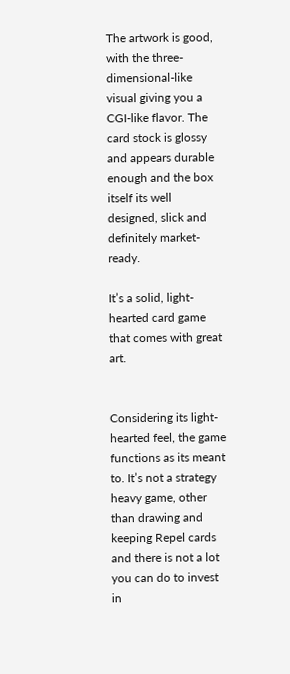The artwork is good, with the three-dimensional-like visual giving you a CGI-like flavor. The card stock is glossy and appears durable enough and the box itself its well designed, slick and definitely market-ready.

It’s a solid, light-hearted card game that comes with great art.


Considering its light-hearted feel, the game functions as its meant to. It’s not a strategy heavy game, other than drawing and keeping Repel cards and there is not a lot you can do to invest in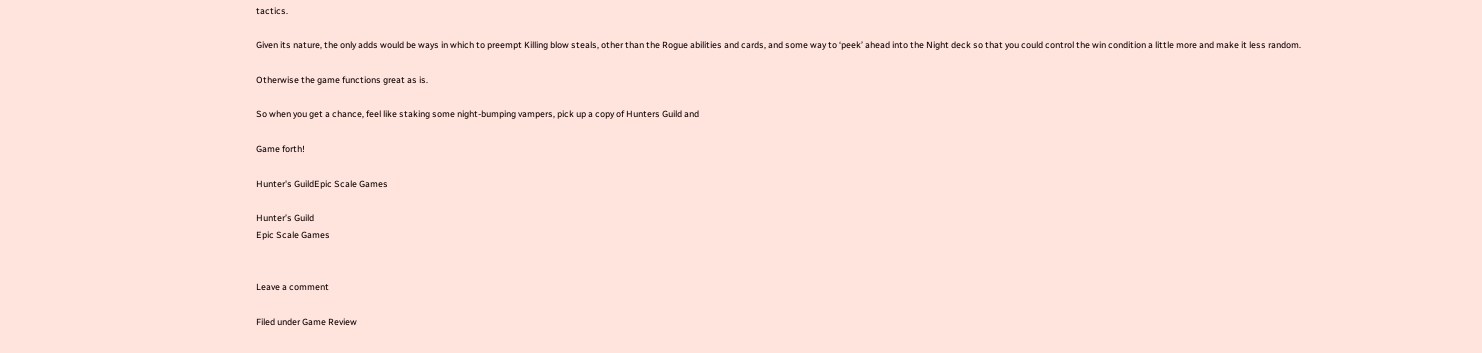tactics.

Given its nature, the only adds would be ways in which to preempt Killing blow steals, other than the Rogue abilities and cards, and some way to ‘peek’ ahead into the Night deck so that you could control the win condition a little more and make it less random.

Otherwise the game functions great as is.

So when you get a chance, feel like staking some night-bumping vampers, pick up a copy of Hunters Guild and

Game forth!

Hunter's GuildEpic Scale Games

Hunter’s Guild
Epic Scale Games


Leave a comment

Filed under Game Review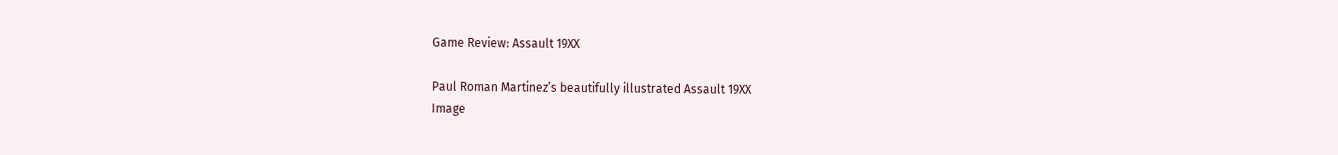Game Review: Assault 19XX

Paul Roman Martinez’s beautifully illustrated Assault 19XX
Image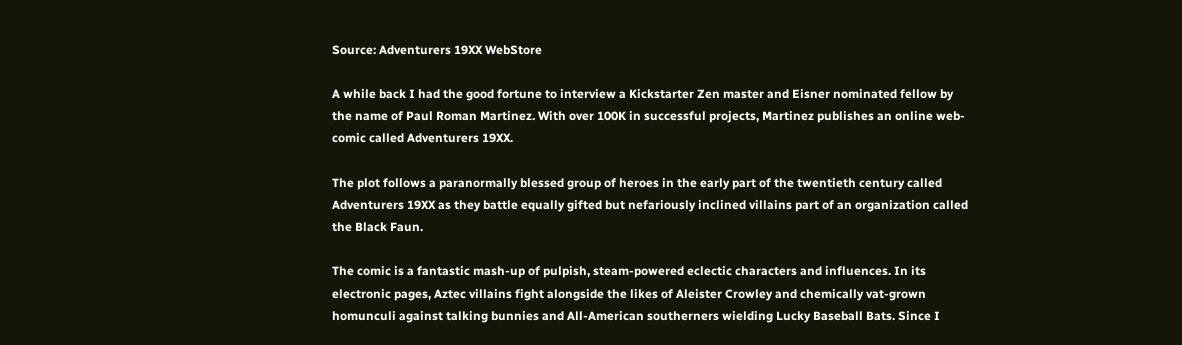Source: Adventurers 19XX WebStore

A while back I had the good fortune to interview a Kickstarter Zen master and Eisner nominated fellow by the name of Paul Roman Martinez. With over 100K in successful projects, Martinez publishes an online web-comic called Adventurers 19XX.

The plot follows a paranormally blessed group of heroes in the early part of the twentieth century called Adventurers 19XX as they battle equally gifted but nefariously inclined villains part of an organization called the Black Faun.

The comic is a fantastic mash-up of pulpish, steam-powered eclectic characters and influences. In its electronic pages, Aztec villains fight alongside the likes of Aleister Crowley and chemically vat-grown homunculi against talking bunnies and All-American southerners wielding Lucky Baseball Bats. Since I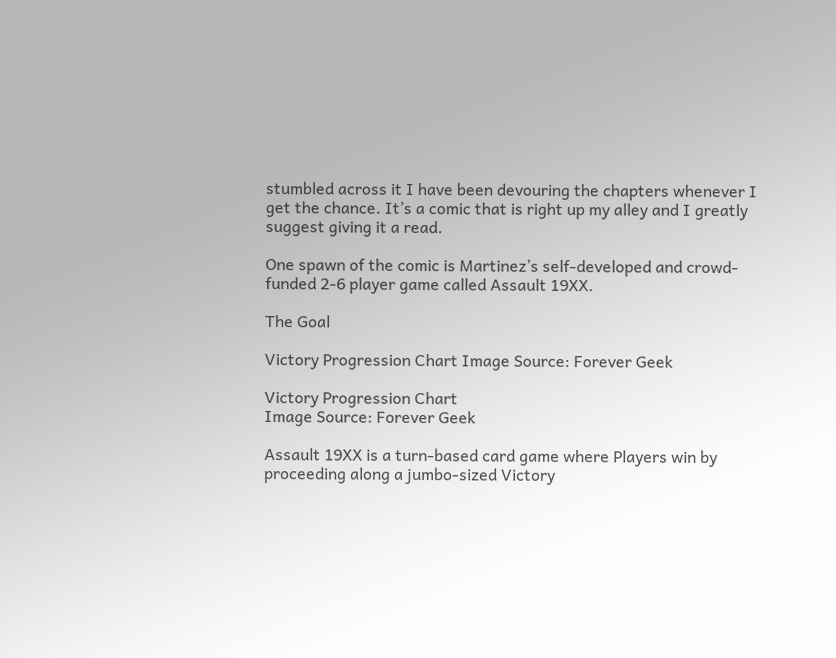stumbled across it I have been devouring the chapters whenever I get the chance. It’s a comic that is right up my alley and I greatly suggest giving it a read.

One spawn of the comic is Martinez’s self-developed and crowd-funded 2-6 player game called Assault 19XX.

The Goal

Victory Progression Chart Image Source: Forever Geek

Victory Progression Chart
Image Source: Forever Geek

Assault 19XX is a turn-based card game where Players win by proceeding along a jumbo-sized Victory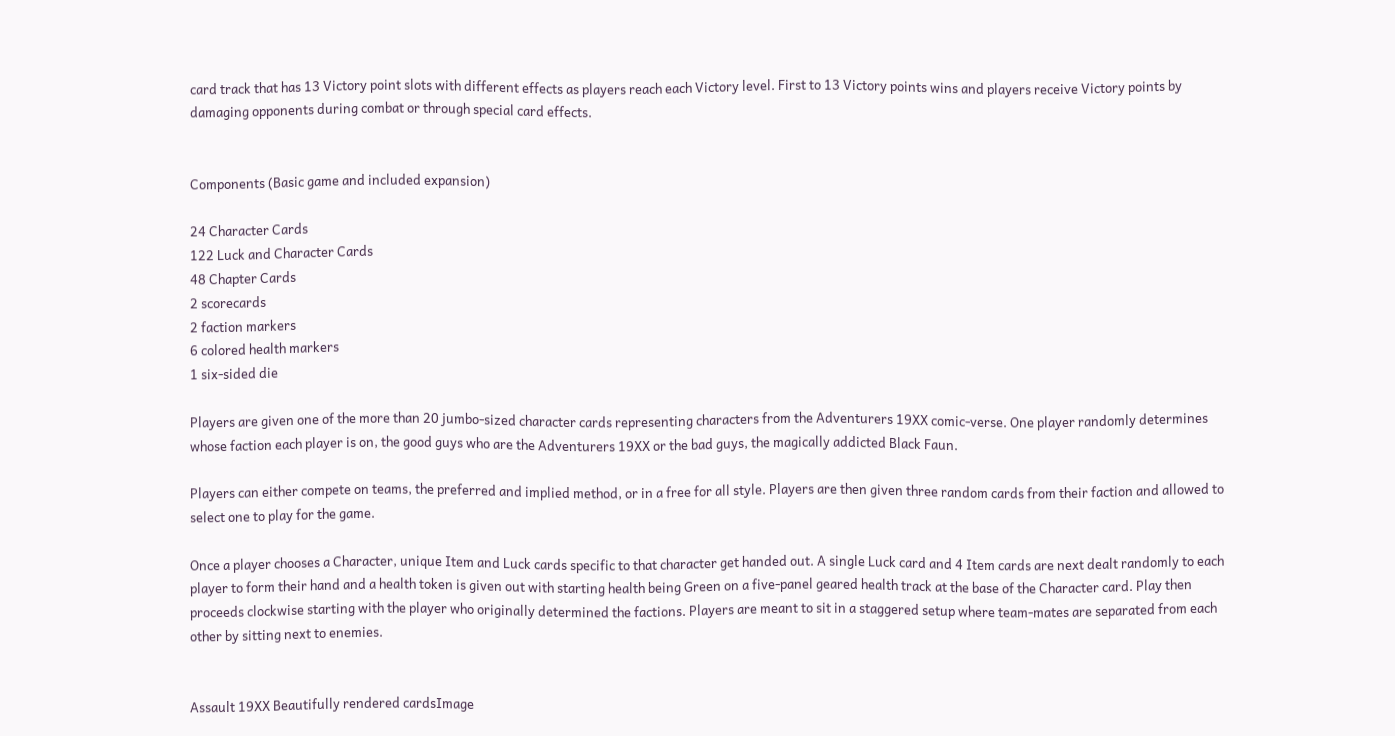card track that has 13 Victory point slots with different effects as players reach each Victory level. First to 13 Victory points wins and players receive Victory points by damaging opponents during combat or through special card effects.


Components (Basic game and included expansion)

24 Character Cards
122 Luck and Character Cards
48 Chapter Cards
2 scorecards
2 faction markers
6 colored health markers
1 six-sided die

Players are given one of the more than 20 jumbo-sized character cards representing characters from the Adventurers 19XX comic-verse. One player randomly determines whose faction each player is on, the good guys who are the Adventurers 19XX or the bad guys, the magically addicted Black Faun.

Players can either compete on teams, the preferred and implied method, or in a free for all style. Players are then given three random cards from their faction and allowed to select one to play for the game.

Once a player chooses a Character, unique Item and Luck cards specific to that character get handed out. A single Luck card and 4 Item cards are next dealt randomly to each player to form their hand and a health token is given out with starting health being Green on a five-panel geared health track at the base of the Character card. Play then proceeds clockwise starting with the player who originally determined the factions. Players are meant to sit in a staggered setup where team-mates are separated from each other by sitting next to enemies.


Assault 19XX Beautifully rendered cardsImage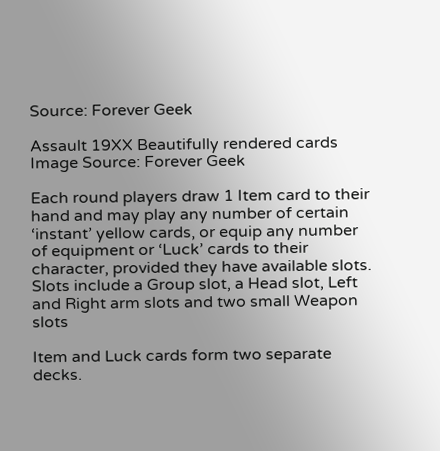Source: Forever Geek

Assault 19XX Beautifully rendered cards
Image Source: Forever Geek

Each round players draw 1 Item card to their hand and may play any number of certain ‘instant’ yellow cards, or equip any number of equipment or ‘Luck’ cards to their character, provided they have available slots. Slots include a Group slot, a Head slot, Left and Right arm slots and two small Weapon slots

Item and Luck cards form two separate decks.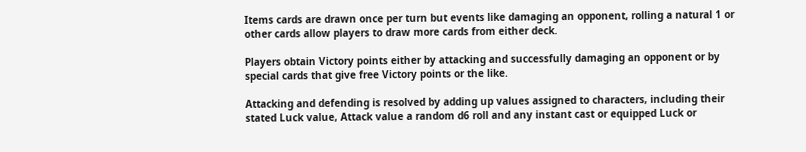Items cards are drawn once per turn but events like damaging an opponent, rolling a natural 1 or other cards allow players to draw more cards from either deck.

Players obtain Victory points either by attacking and successfully damaging an opponent or by special cards that give free Victory points or the like.

Attacking and defending is resolved by adding up values assigned to characters, including their stated Luck value, Attack value a random d6 roll and any instant cast or equipped Luck or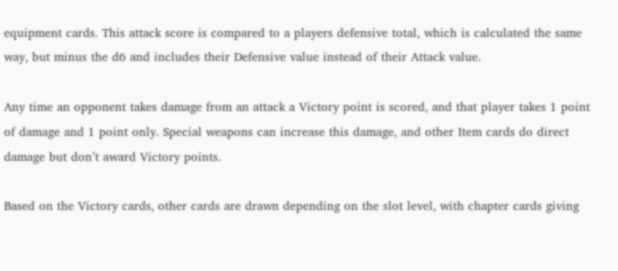equipment cards. This attack score is compared to a players defensive total, which is calculated the same way, but minus the d6 and includes their Defensive value instead of their Attack value.

Any time an opponent takes damage from an attack a Victory point is scored, and that player takes 1 point of damage and 1 point only. Special weapons can increase this damage, and other Item cards do direct damage but don’t award Victory points.

Based on the Victory cards, other cards are drawn depending on the slot level, with chapter cards giving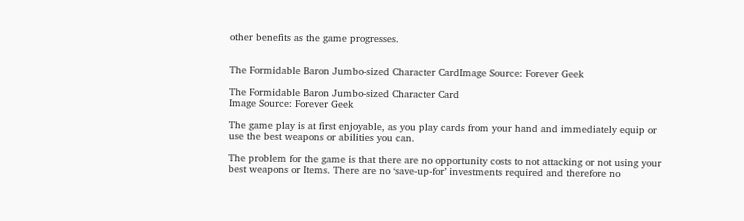other benefits as the game progresses.


The Formidable Baron Jumbo-sized Character CardImage Source: Forever Geek

The Formidable Baron Jumbo-sized Character Card
Image Source: Forever Geek

The game play is at first enjoyable, as you play cards from your hand and immediately equip or use the best weapons or abilities you can.

The problem for the game is that there are no opportunity costs to not attacking or not using your best weapons or Items. There are no ‘save-up-for’ investments required and therefore no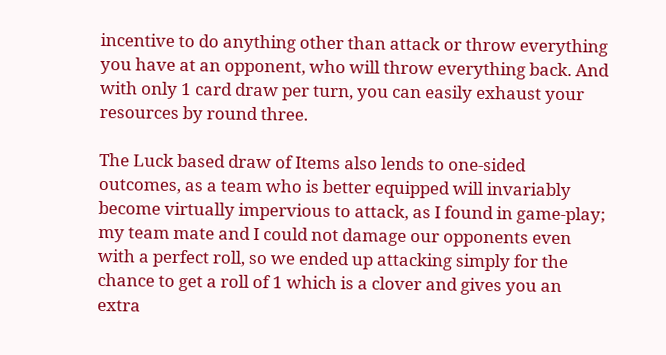incentive to do anything other than attack or throw everything you have at an opponent, who will throw everything back. And with only 1 card draw per turn, you can easily exhaust your resources by round three.

The Luck based draw of Items also lends to one-sided outcomes, as a team who is better equipped will invariably become virtually impervious to attack, as I found in game-play; my team mate and I could not damage our opponents even with a perfect roll, so we ended up attacking simply for the chance to get a roll of 1 which is a clover and gives you an extra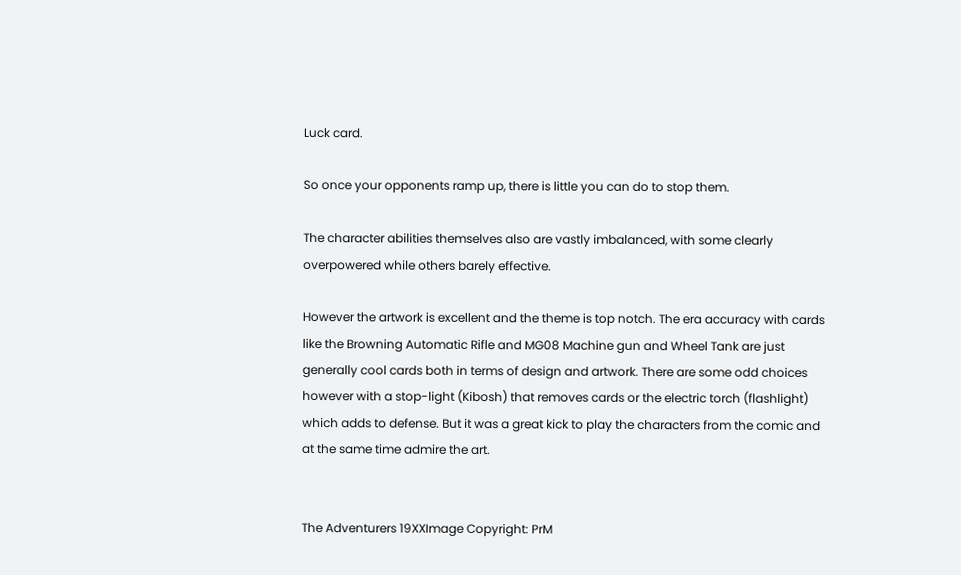Luck card.

So once your opponents ramp up, there is little you can do to stop them.

The character abilities themselves also are vastly imbalanced, with some clearly overpowered while others barely effective.

However the artwork is excellent and the theme is top notch. The era accuracy with cards like the Browning Automatic Rifle and MG08 Machine gun and Wheel Tank are just generally cool cards both in terms of design and artwork. There are some odd choices however with a stop-light (Kibosh) that removes cards or the electric torch (flashlight) which adds to defense. But it was a great kick to play the characters from the comic and at the same time admire the art.


The Adventurers 19XXImage Copyright: PrM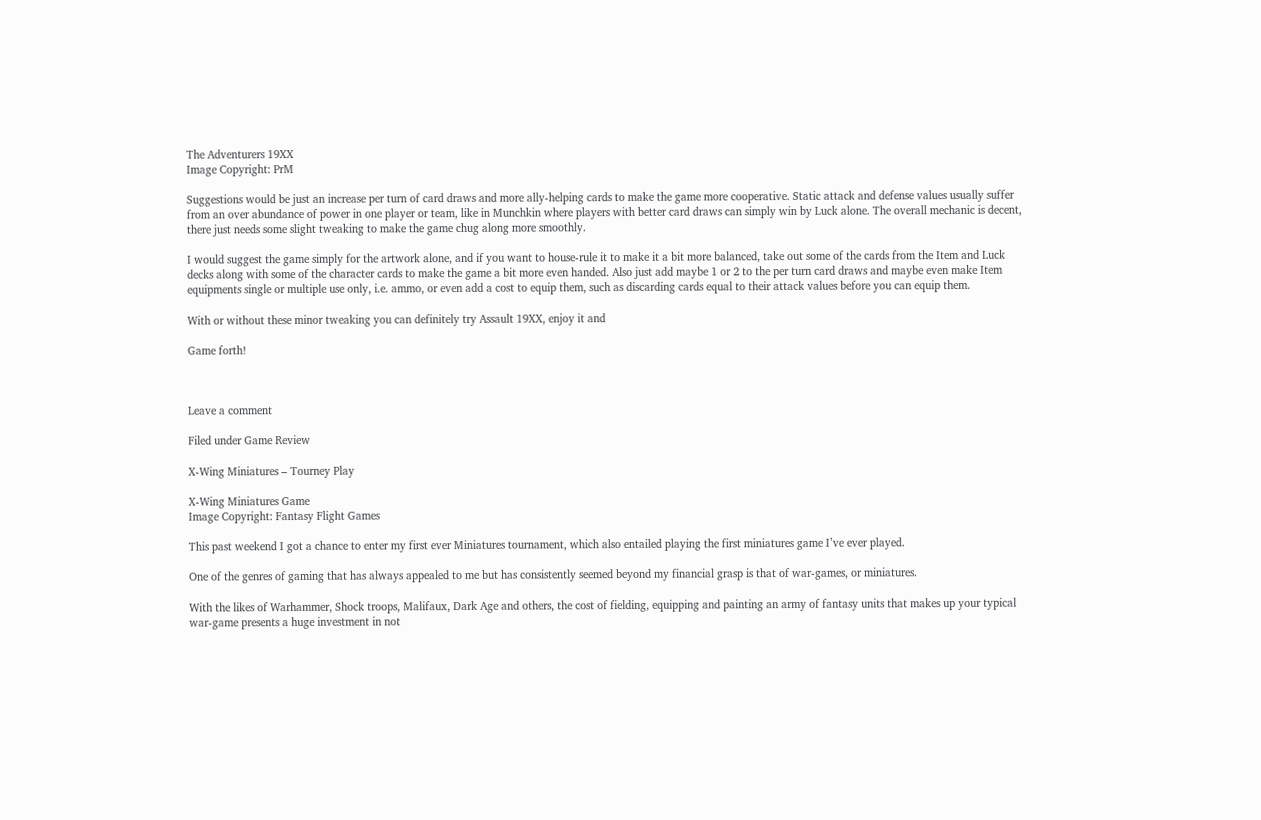The Adventurers 19XX
Image Copyright: PrM

Suggestions would be just an increase per turn of card draws and more ally-helping cards to make the game more cooperative. Static attack and defense values usually suffer from an over abundance of power in one player or team, like in Munchkin where players with better card draws can simply win by Luck alone. The overall mechanic is decent, there just needs some slight tweaking to make the game chug along more smoothly.

I would suggest the game simply for the artwork alone, and if you want to house-rule it to make it a bit more balanced, take out some of the cards from the Item and Luck decks along with some of the character cards to make the game a bit more even handed. Also just add maybe 1 or 2 to the per turn card draws and maybe even make Item equipments single or multiple use only, i.e. ammo, or even add a cost to equip them, such as discarding cards equal to their attack values before you can equip them.

With or without these minor tweaking you can definitely try Assault 19XX, enjoy it and

Game forth!



Leave a comment

Filed under Game Review

X-Wing Miniatures – Tourney Play

X-Wing Miniatures Game
Image Copyright: Fantasy Flight Games

This past weekend I got a chance to enter my first ever Miniatures tournament, which also entailed playing the first miniatures game I’ve ever played.

One of the genres of gaming that has always appealed to me but has consistently seemed beyond my financial grasp is that of war-games, or miniatures.

With the likes of Warhammer, Shock troops, Malifaux, Dark Age and others, the cost of fielding, equipping and painting an army of fantasy units that makes up your typical war-game presents a huge investment in not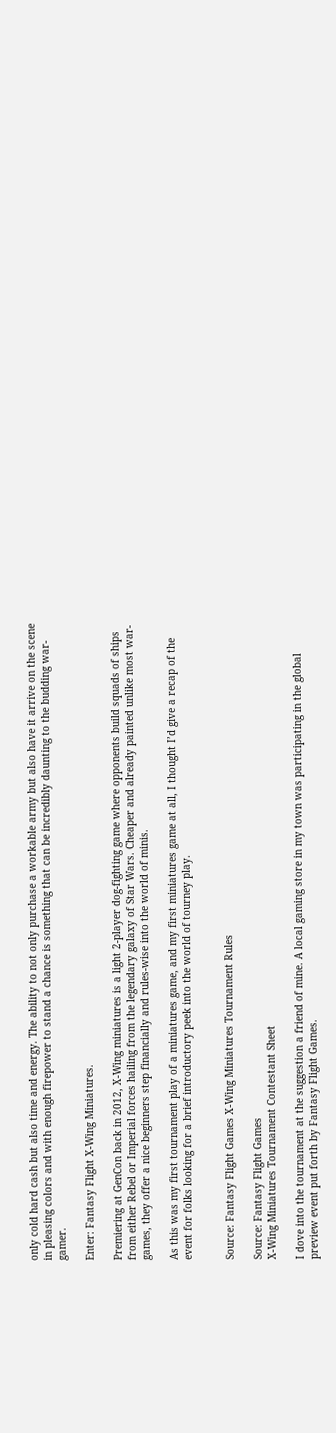only cold hard cash but also time and energy. The ability to not only purchase a workable army but also have it arrive on the scene in pleasing colors and with enough firepower to stand a chance is something that can be incredibly daunting to the budding war-gamer.

Enter: Fantasy Flight X-Wing Miniatures.

Premiering at GenCon back in 2012, X-Wing miniatures is a light 2-player dog-fighting game where opponents build squads of ships from either Rebel or Imperial forces hailing from the legendary galaxy of Star Wars. Cheaper and already painted unlike most war-games, they offer a nice beginners step financially and rules-wise into the world of minis.

As this was my first tournament play of a miniatures game, and my first miniatures game at all, I thought I’d give a recap of the event for folks looking for a brief introductory peek into the world of tourney play.


Source: Fantasy Flight Games X-Wing Miniatures Tournament Rules

Source: Fantasy Flight Games
X-Wing Miniatures Tournament Contestant Sheet

I dove into the tournament at the suggestion a friend of mine. A local gaming store in my town was participating in the global preview event put forth by Fantasy Flight Games.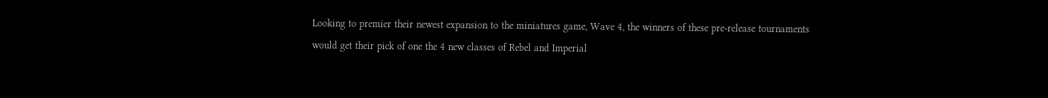Looking to premier their newest expansion to the miniatures game, Wave 4, the winners of these pre-release tournaments would get their pick of one the 4 new classes of Rebel and Imperial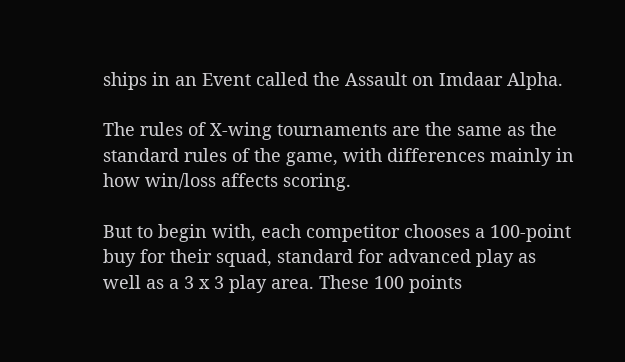ships in an Event called the Assault on Imdaar Alpha.

The rules of X-wing tournaments are the same as the standard rules of the game, with differences mainly in how win/loss affects scoring.

But to begin with, each competitor chooses a 100-point buy for their squad, standard for advanced play as well as a 3 x 3 play area. These 100 points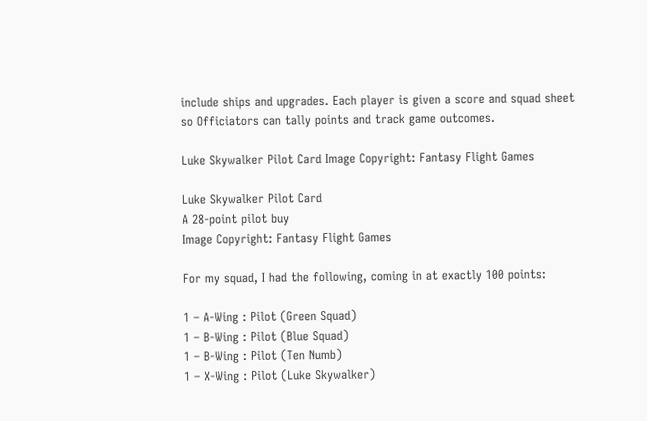include ships and upgrades. Each player is given a score and squad sheet so Officiators can tally points and track game outcomes.

Luke Skywalker Pilot Card Image Copyright: Fantasy Flight Games

Luke Skywalker Pilot Card
A 28-point pilot buy
Image Copyright: Fantasy Flight Games

For my squad, I had the following, coming in at exactly 100 points:

1 – A-Wing : Pilot (Green Squad)
1 – B-Wing : Pilot (Blue Squad)
1 – B-Wing : Pilot (Ten Numb)
1 – X-Wing : Pilot (Luke Skywalker)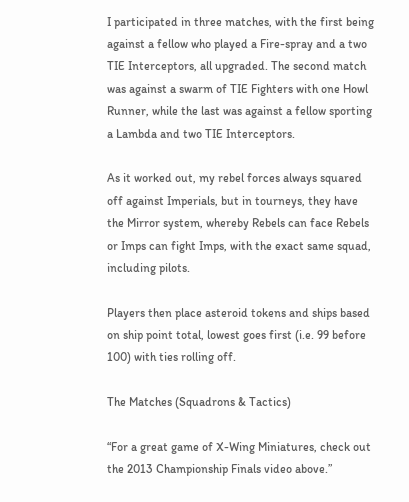I participated in three matches, with the first being against a fellow who played a Fire-spray and a two TIE Interceptors, all upgraded. The second match was against a swarm of TIE Fighters with one Howl Runner, while the last was against a fellow sporting a Lambda and two TIE Interceptors.

As it worked out, my rebel forces always squared off against Imperials, but in tourneys, they have the Mirror system, whereby Rebels can face Rebels or Imps can fight Imps, with the exact same squad, including pilots.

Players then place asteroid tokens and ships based on ship point total, lowest goes first (i.e. 99 before 100) with ties rolling off.

The Matches (Squadrons & Tactics)

“For a great game of X-Wing Miniatures, check out the 2013 Championship Finals video above.”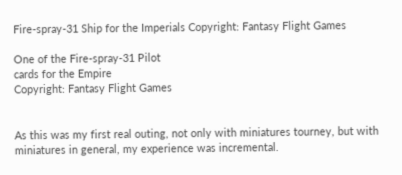Fire-spray-31 Ship for the Imperials Copyright: Fantasy Flight Games

One of the Fire-spray-31 Pilot
cards for the Empire
Copyright: Fantasy Flight Games


As this was my first real outing, not only with miniatures tourney, but with miniatures in general, my experience was incremental.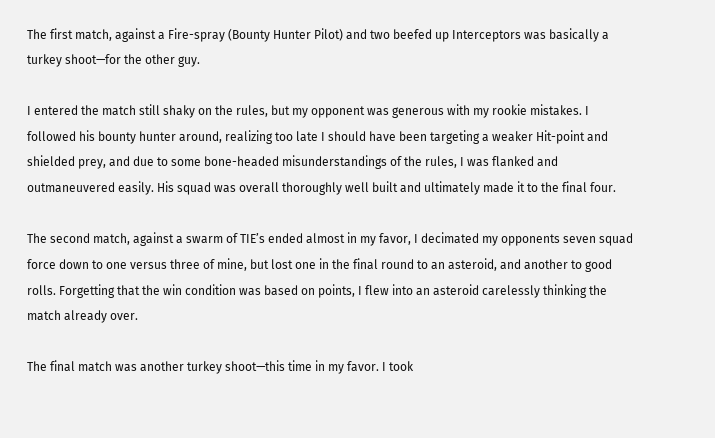The first match, against a Fire-spray (Bounty Hunter Pilot) and two beefed up Interceptors was basically a turkey shoot—for the other guy.

I entered the match still shaky on the rules, but my opponent was generous with my rookie mistakes. I followed his bounty hunter around, realizing too late I should have been targeting a weaker Hit-point and shielded prey, and due to some bone-headed misunderstandings of the rules, I was flanked and outmaneuvered easily. His squad was overall thoroughly well built and ultimately made it to the final four.

The second match, against a swarm of TIE’s ended almost in my favor, I decimated my opponents seven squad force down to one versus three of mine, but lost one in the final round to an asteroid, and another to good rolls. Forgetting that the win condition was based on points, I flew into an asteroid carelessly thinking the match already over.

The final match was another turkey shoot—this time in my favor. I took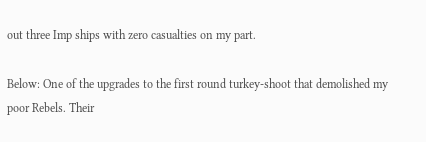out three Imp ships with zero casualties on my part.

Below: One of the upgrades to the first round turkey-shoot that demolished my poor Rebels. Their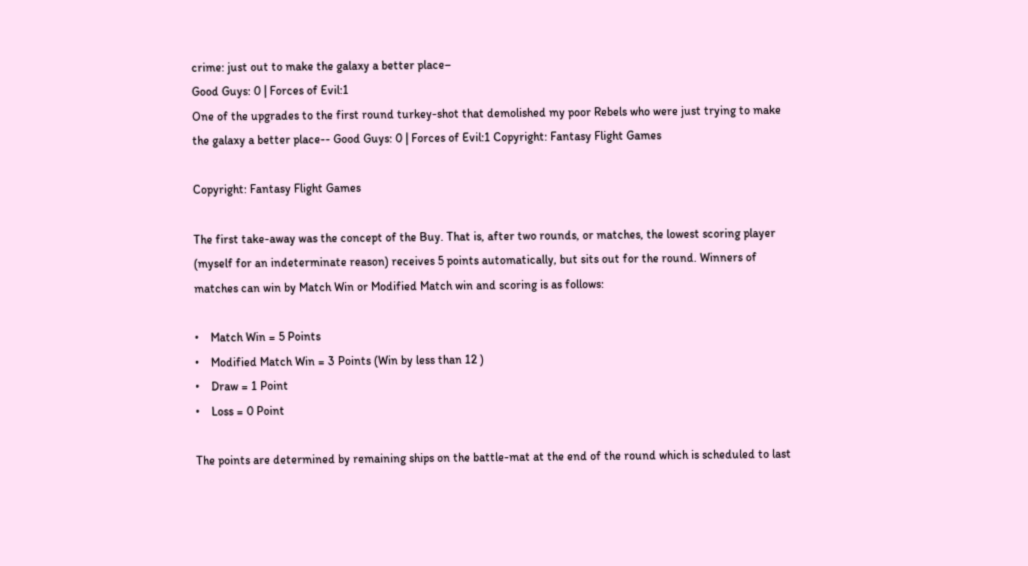crime: just out to make the galaxy a better place–
Good Guys: 0 | Forces of Evil:1
One of the upgrades to the first round turkey-shot that demolished my poor Rebels who were just trying to make the galaxy a better place-- Good Guys: 0 | Forces of Evil:1 Copyright: Fantasy Flight Games

Copyright: Fantasy Flight Games

The first take-away was the concept of the Buy. That is, after two rounds, or matches, the lowest scoring player (myself for an indeterminate reason) receives 5 points automatically, but sits out for the round. Winners of matches can win by Match Win or Modified Match win and scoring is as follows:

•    Match Win = 5 Points
•    Modified Match Win = 3 Points (Win by less than 12 )
•    Draw = 1 Point
•    Loss = 0 Point

The points are determined by remaining ships on the battle-mat at the end of the round which is scheduled to last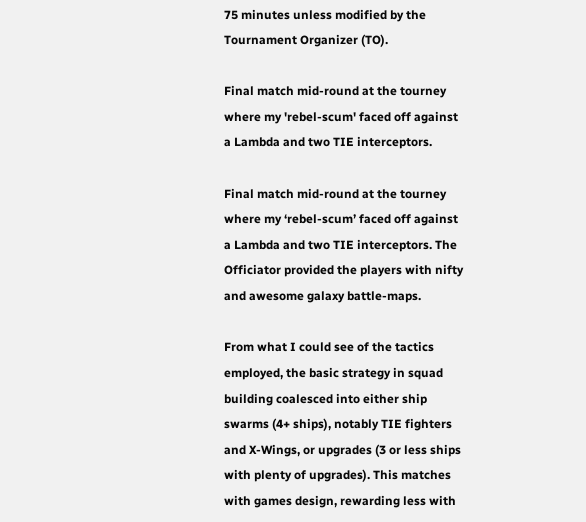75 minutes unless modified by the Tournament Organizer (TO).

Final match mid-round at the tourney where my 'rebel-scum' faced off against a Lambda and two TIE interceptors.

Final match mid-round at the tourney where my ‘rebel-scum’ faced off against a Lambda and two TIE interceptors. The Officiator provided the players with nifty and awesome galaxy battle-maps.

From what I could see of the tactics employed, the basic strategy in squad building coalesced into either ship swarms (4+ ships), notably TIE fighters and X-Wings, or upgrades (3 or less ships with plenty of upgrades). This matches with games design, rewarding less with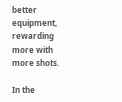better equipment, rewarding more with more shots.

In the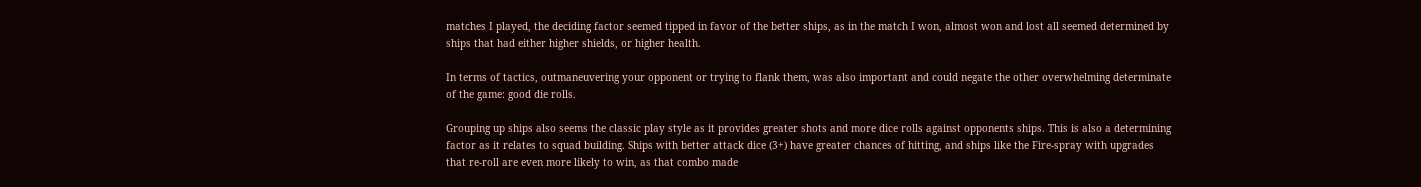matches I played, the deciding factor seemed tipped in favor of the better ships, as in the match I won, almost won and lost all seemed determined by ships that had either higher shields, or higher health.

In terms of tactics, outmaneuvering your opponent or trying to flank them, was also important and could negate the other overwhelming determinate of the game: good die rolls.

Grouping up ships also seems the classic play style as it provides greater shots and more dice rolls against opponents ships. This is also a determining factor as it relates to squad building. Ships with better attack dice (3+) have greater chances of hitting, and ships like the Fire-spray with upgrades that re-roll are even more likely to win, as that combo made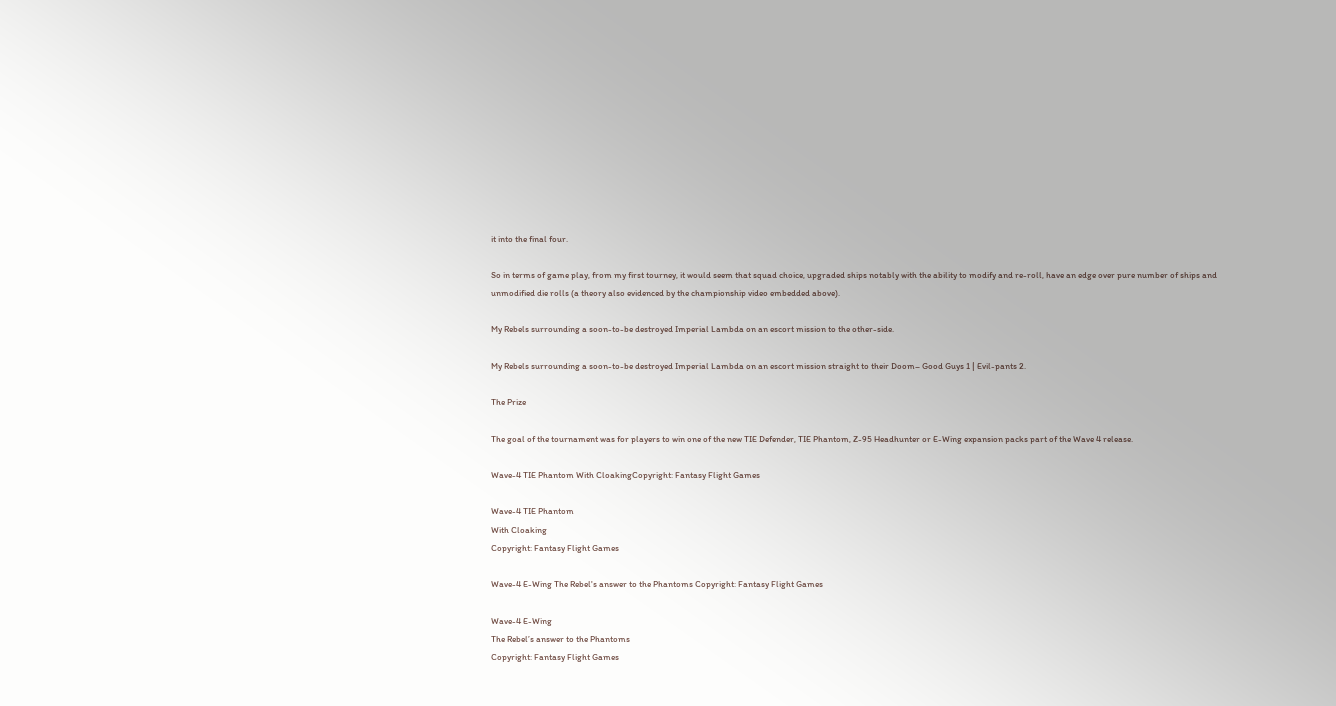it into the final four.

So in terms of game play, from my first tourney, it would seem that squad choice, upgraded ships notably with the ability to modify and re-roll, have an edge over pure number of ships and unmodified die rolls (a theory also evidenced by the championship video embedded above).

My Rebels surrounding a soon-to-be destroyed Imperial Lambda on an escort mission to the other-side.

My Rebels surrounding a soon-to-be destroyed Imperial Lambda on an escort mission straight to their Doom– Good Guys 1 | Evil-pants 2.

The Prize

The goal of the tournament was for players to win one of the new TIE Defender, TIE Phantom, Z-95 Headhunter or E-Wing expansion packs part of the Wave 4 release.

Wave-4 TIE Phantom With CloakingCopyright: Fantasy Flight Games

Wave-4 TIE Phantom
With Cloaking
Copyright: Fantasy Flight Games

Wave-4 E-Wing The Rebel's answer to the Phantoms Copyright: Fantasy Flight Games

Wave-4 E-Wing
The Rebel’s answer to the Phantoms
Copyright: Fantasy Flight Games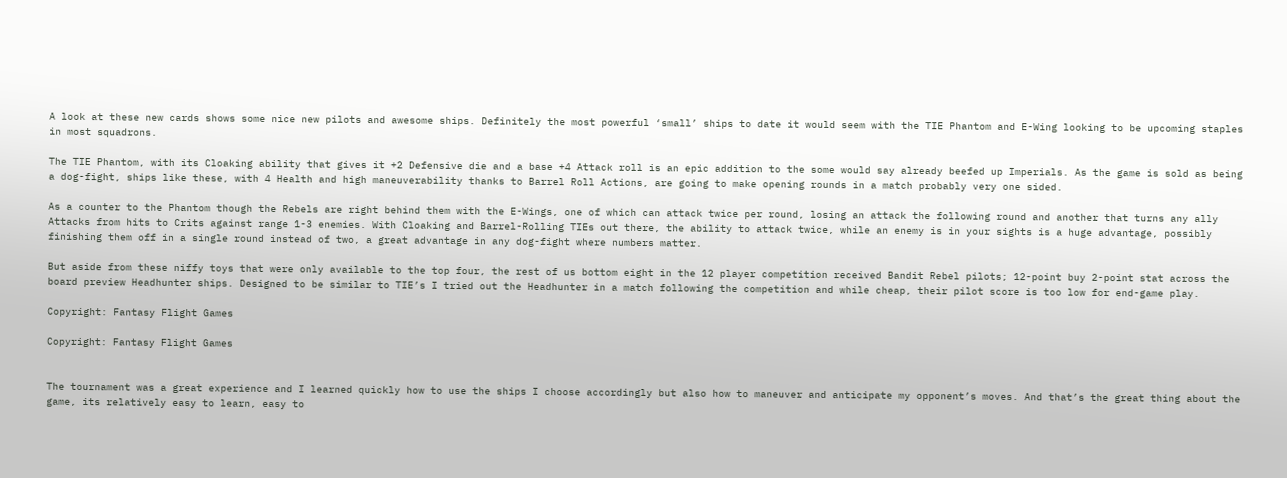A look at these new cards shows some nice new pilots and awesome ships. Definitely the most powerful ‘small’ ships to date it would seem with the TIE Phantom and E-Wing looking to be upcoming staples in most squadrons.

The TIE Phantom, with its Cloaking ability that gives it +2 Defensive die and a base +4 Attack roll is an epic addition to the some would say already beefed up Imperials. As the game is sold as being a dog-fight, ships like these, with 4 Health and high maneuverability thanks to Barrel Roll Actions, are going to make opening rounds in a match probably very one sided.

As a counter to the Phantom though the Rebels are right behind them with the E-Wings, one of which can attack twice per round, losing an attack the following round and another that turns any ally Attacks from hits to Crits against range 1-3 enemies. With Cloaking and Barrel-Rolling TIEs out there, the ability to attack twice, while an enemy is in your sights is a huge advantage, possibly finishing them off in a single round instead of two, a great advantage in any dog-fight where numbers matter.

But aside from these niffy toys that were only available to the top four, the rest of us bottom eight in the 12 player competition received Bandit Rebel pilots; 12-point buy 2-point stat across the board preview Headhunter ships. Designed to be similar to TIE’s I tried out the Headhunter in a match following the competition and while cheap, their pilot score is too low for end-game play.

Copyright: Fantasy Flight Games

Copyright: Fantasy Flight Games


The tournament was a great experience and I learned quickly how to use the ships I choose accordingly but also how to maneuver and anticipate my opponent’s moves. And that’s the great thing about the game, its relatively easy to learn, easy to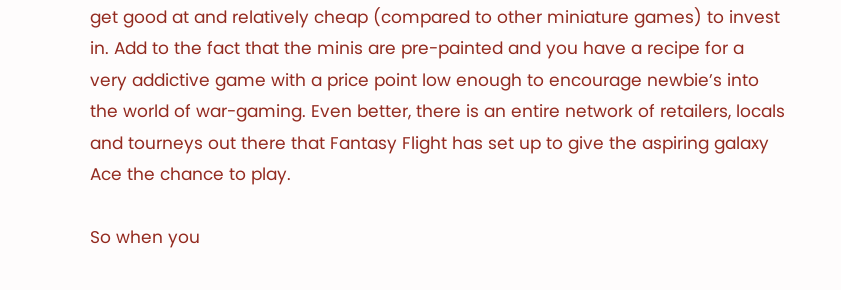get good at and relatively cheap (compared to other miniature games) to invest in. Add to the fact that the minis are pre-painted and you have a recipe for a very addictive game with a price point low enough to encourage newbie’s into the world of war-gaming. Even better, there is an entire network of retailers, locals and tourneys out there that Fantasy Flight has set up to give the aspiring galaxy Ace the chance to play.

So when you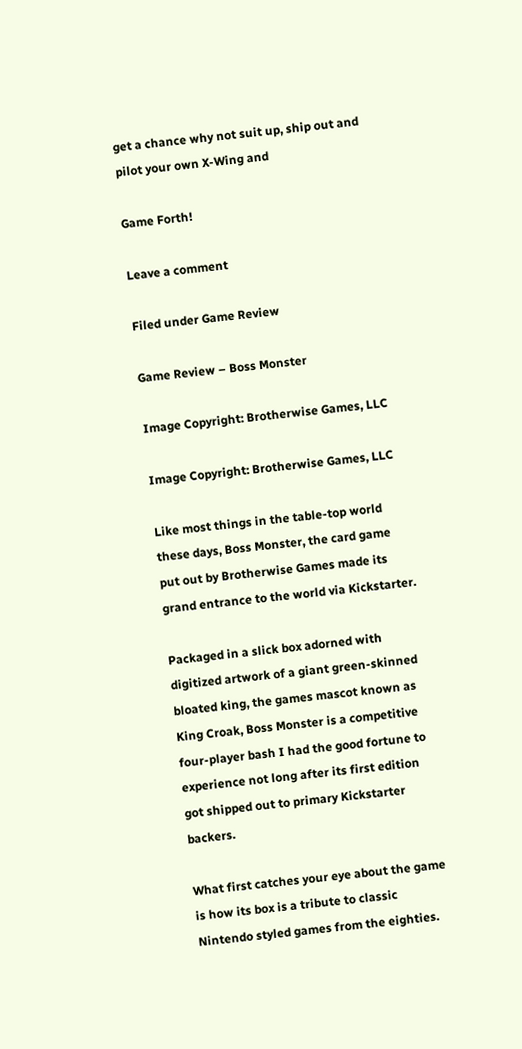get a chance why not suit up, ship out and pilot your own X-Wing and

Game Forth!

Leave a comment

Filed under Game Review

Game Review – Boss Monster

Image Copyright: Brotherwise Games, LLC

Image Copyright: Brotherwise Games, LLC

Like most things in the table-top world these days, Boss Monster, the card game put out by Brotherwise Games made its grand entrance to the world via Kickstarter.

Packaged in a slick box adorned with digitized artwork of a giant green-skinned bloated king, the games mascot known as King Croak, Boss Monster is a competitive four-player bash I had the good fortune to experience not long after its first edition got shipped out to primary Kickstarter backers.

What first catches your eye about the game is how its box is a tribute to classic Nintendo styled games from the eighties.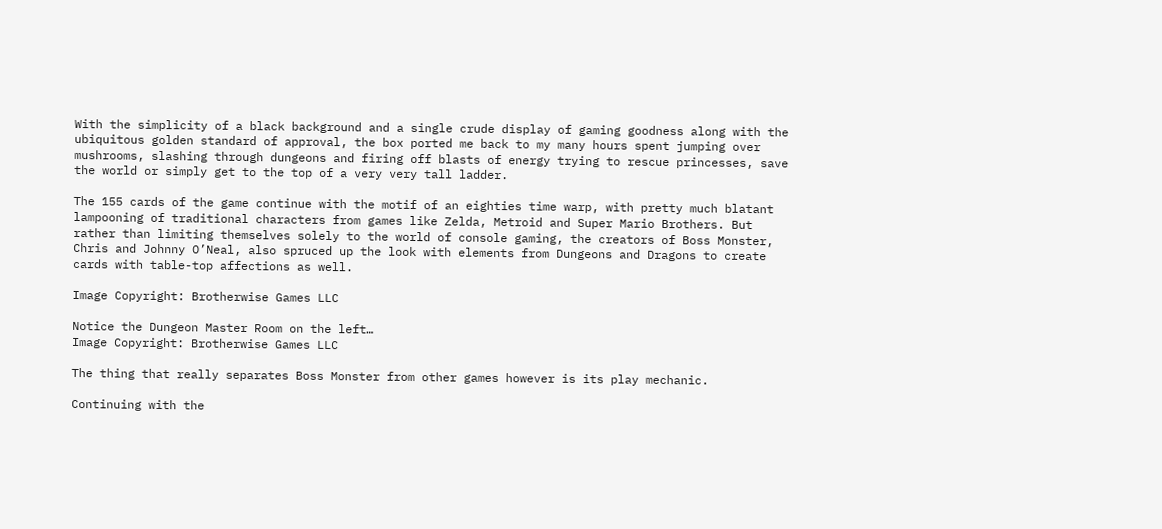With the simplicity of a black background and a single crude display of gaming goodness along with the ubiquitous golden standard of approval, the box ported me back to my many hours spent jumping over mushrooms, slashing through dungeons and firing off blasts of energy trying to rescue princesses, save the world or simply get to the top of a very very tall ladder.

The 155 cards of the game continue with the motif of an eighties time warp, with pretty much blatant lampooning of traditional characters from games like Zelda, Metroid and Super Mario Brothers. But rather than limiting themselves solely to the world of console gaming, the creators of Boss Monster, Chris and Johnny O’Neal, also spruced up the look with elements from Dungeons and Dragons to create cards with table-top affections as well.

Image Copyright: Brotherwise Games LLC

Notice the Dungeon Master Room on the left…
Image Copyright: Brotherwise Games LLC

The thing that really separates Boss Monster from other games however is its play mechanic.

Continuing with the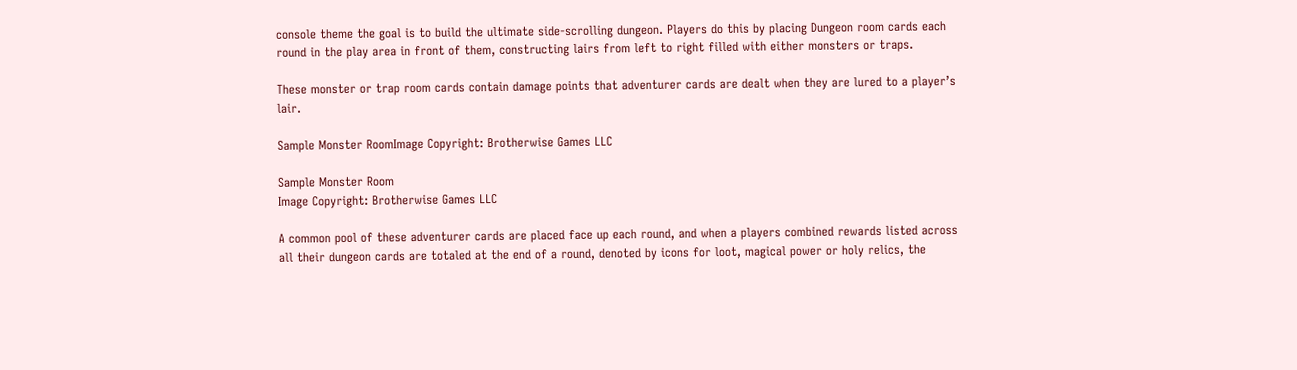console theme the goal is to build the ultimate side-scrolling dungeon. Players do this by placing Dungeon room cards each round in the play area in front of them, constructing lairs from left to right filled with either monsters or traps.

These monster or trap room cards contain damage points that adventurer cards are dealt when they are lured to a player’s lair.

Sample Monster RoomImage Copyright: Brotherwise Games LLC

Sample Monster Room
Image Copyright: Brotherwise Games LLC

A common pool of these adventurer cards are placed face up each round, and when a players combined rewards listed across all their dungeon cards are totaled at the end of a round, denoted by icons for loot, magical power or holy relics, the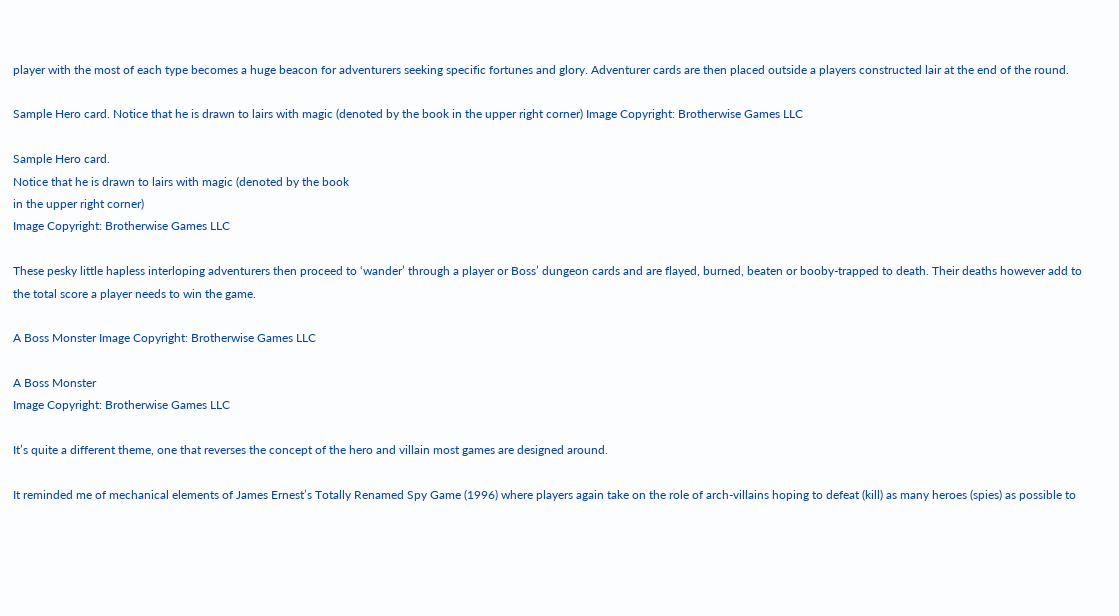player with the most of each type becomes a huge beacon for adventurers seeking specific fortunes and glory. Adventurer cards are then placed outside a players constructed lair at the end of the round.

Sample Hero card. Notice that he is drawn to lairs with magic (denoted by the book in the upper right corner) Image Copyright: Brotherwise Games LLC

Sample Hero card.
Notice that he is drawn to lairs with magic (denoted by the book
in the upper right corner)
Image Copyright: Brotherwise Games LLC

These pesky little hapless interloping adventurers then proceed to ‘wander’ through a player or Boss’ dungeon cards and are flayed, burned, beaten or booby-trapped to death. Their deaths however add to the total score a player needs to win the game.

A Boss Monster Image Copyright: Brotherwise Games LLC

A Boss Monster
Image Copyright: Brotherwise Games LLC

It’s quite a different theme, one that reverses the concept of the hero and villain most games are designed around.

It reminded me of mechanical elements of James Ernest’s Totally Renamed Spy Game (1996) where players again take on the role of arch-villains hoping to defeat (kill) as many heroes (spies) as possible to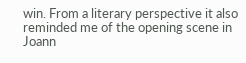win. From a literary perspective it also reminded me of the opening scene in Joann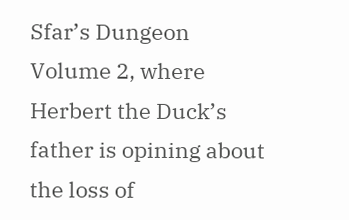Sfar’s Dungeon Volume 2, where Herbert the Duck’s father is opining about the loss of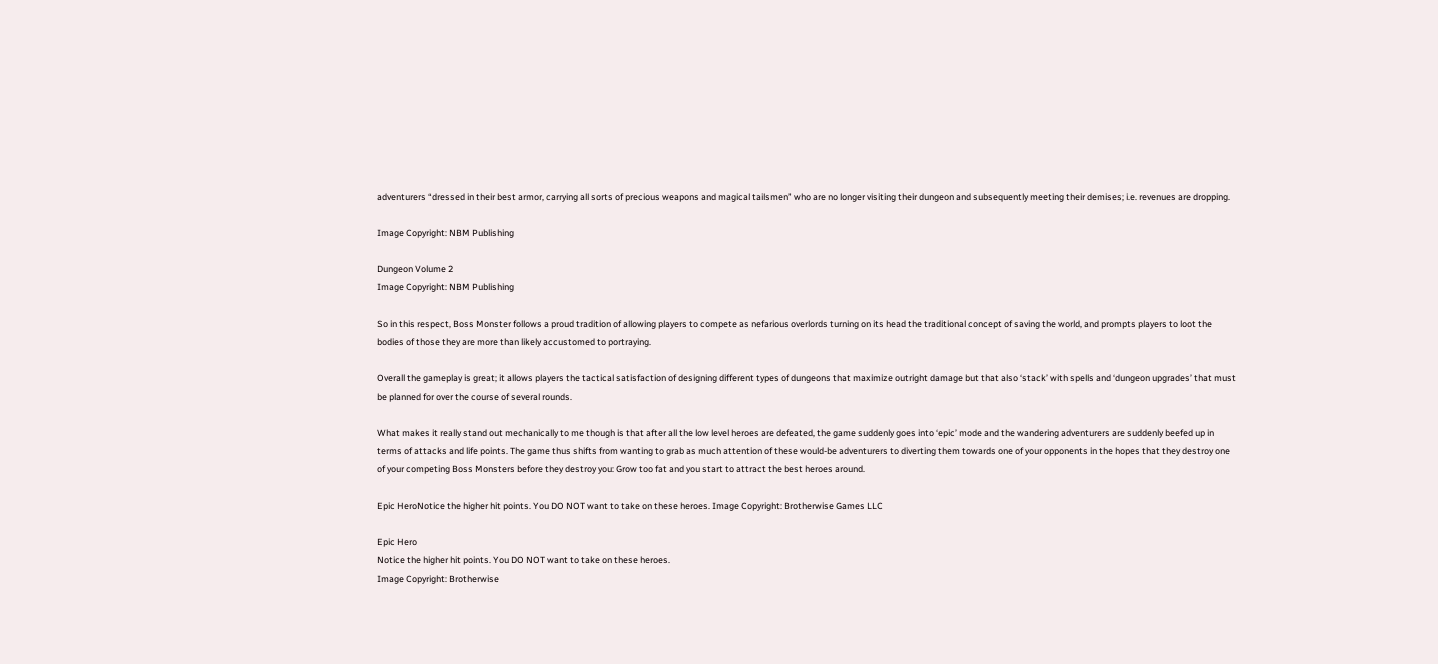adventurers “dressed in their best armor, carrying all sorts of precious weapons and magical tailsmen” who are no longer visiting their dungeon and subsequently meeting their demises; i.e. revenues are dropping.

Image Copyright: NBM Publishing

Dungeon Volume 2
Image Copyright: NBM Publishing

So in this respect, Boss Monster follows a proud tradition of allowing players to compete as nefarious overlords turning on its head the traditional concept of saving the world, and prompts players to loot the bodies of those they are more than likely accustomed to portraying.

Overall the gameplay is great; it allows players the tactical satisfaction of designing different types of dungeons that maximize outright damage but that also ‘stack’ with spells and ‘dungeon upgrades’ that must be planned for over the course of several rounds.

What makes it really stand out mechanically to me though is that after all the low level heroes are defeated, the game suddenly goes into ‘epic’ mode and the wandering adventurers are suddenly beefed up in terms of attacks and life points. The game thus shifts from wanting to grab as much attention of these would-be adventurers to diverting them towards one of your opponents in the hopes that they destroy one of your competing Boss Monsters before they destroy you: Grow too fat and you start to attract the best heroes around.

Epic HeroNotice the higher hit points. You DO NOT want to take on these heroes. Image Copyright: Brotherwise Games LLC

Epic Hero
Notice the higher hit points. You DO NOT want to take on these heroes.
Image Copyright: Brotherwise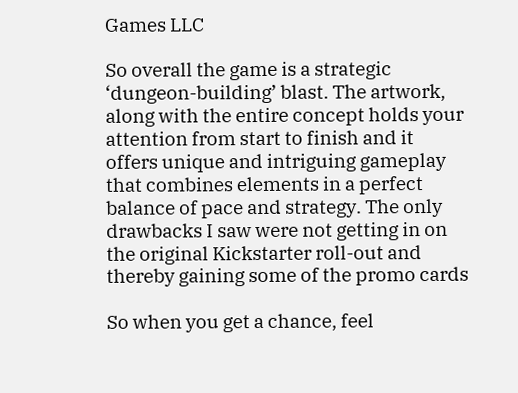Games LLC

So overall the game is a strategic ‘dungeon-building’ blast. The artwork, along with the entire concept holds your attention from start to finish and it offers unique and intriguing gameplay that combines elements in a perfect balance of pace and strategy. The only drawbacks I saw were not getting in on the original Kickstarter roll-out and thereby gaining some of the promo cards

So when you get a chance, feel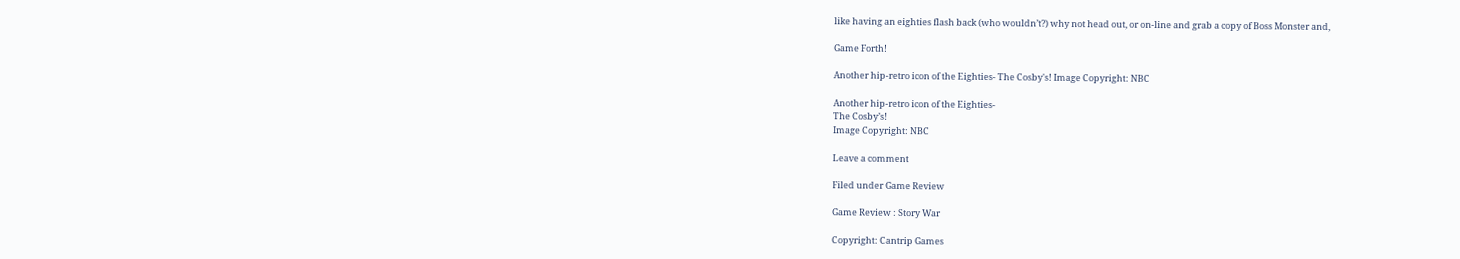like having an eighties flash back (who wouldn’t?) why not head out, or on-line and grab a copy of Boss Monster and,

Game Forth!

Another hip-retro icon of the Eighties- The Cosby's! Image Copyright: NBC

Another hip-retro icon of the Eighties-
The Cosby’s!
Image Copyright: NBC

Leave a comment

Filed under Game Review

Game Review : Story War

Copyright: Cantrip Games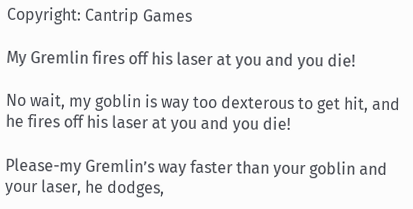Copyright: Cantrip Games

My Gremlin fires off his laser at you and you die!

No wait, my goblin is way too dexterous to get hit, and he fires off his laser at you and you die!

Please-my Gremlin’s way faster than your goblin and your laser, he dodges,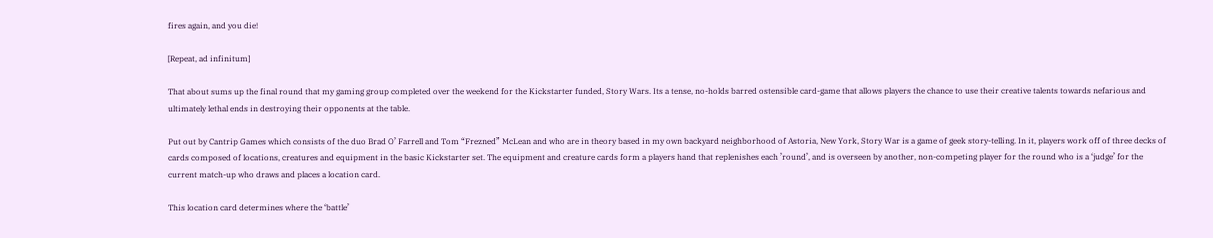fires again, and you die!

[Repeat, ad infinitum]

That about sums up the final round that my gaming group completed over the weekend for the Kickstarter funded, Story Wars. Its a tense, no-holds barred ostensible card-game that allows players the chance to use their creative talents towards nefarious and ultimately lethal ends in destroying their opponents at the table.

Put out by Cantrip Games which consists of the duo Brad O’ Farrell and Tom “Frezned” McLean and who are in theory based in my own backyard neighborhood of Astoria, New York, Story War is a game of geek story-telling. In it, players work off of three decks of cards composed of locations, creatures and equipment in the basic Kickstarter set. The equipment and creature cards form a players hand that replenishes each ’round’, and is overseen by another, non-competing player for the round who is a ‘judge’ for the current match-up who draws and places a location card.

This location card determines where the ‘battle’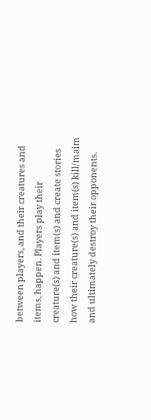between players, and their creatures and items, happen. Players play their creature(s) and item(s) and create stories how their creature(s) and item(s) kill/maim and ultimately destroy their opponents.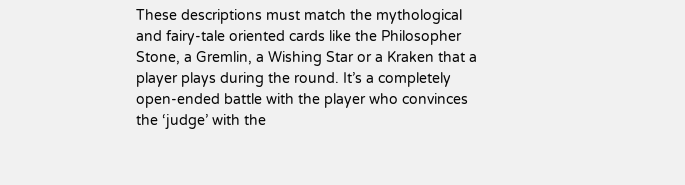These descriptions must match the mythological and fairy-tale oriented cards like the Philosopher Stone, a Gremlin, a Wishing Star or a Kraken that a player plays during the round. It’s a completely open-ended battle with the player who convinces the ‘judge’ with the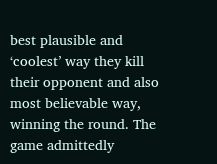best plausible and ‘coolest’ way they kill their opponent and also most believable way, winning the round. The game admittedly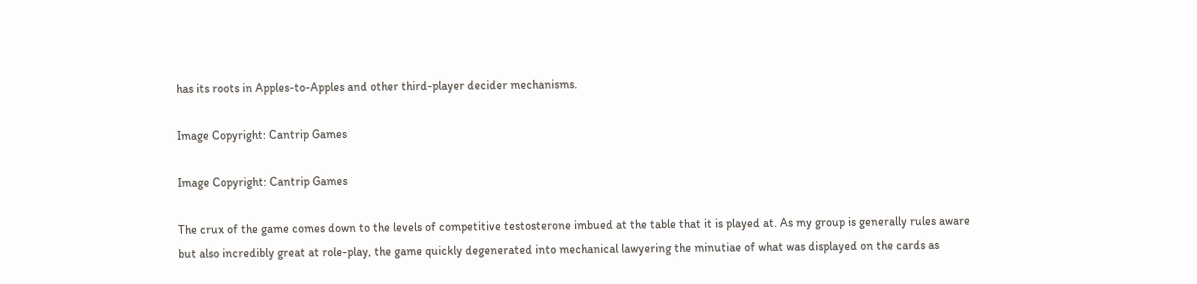has its roots in Apples-to-Apples and other third-player decider mechanisms.

Image Copyright: Cantrip Games

Image Copyright: Cantrip Games

The crux of the game comes down to the levels of competitive testosterone imbued at the table that it is played at. As my group is generally rules aware but also incredibly great at role-play, the game quickly degenerated into mechanical lawyering the minutiae of what was displayed on the cards as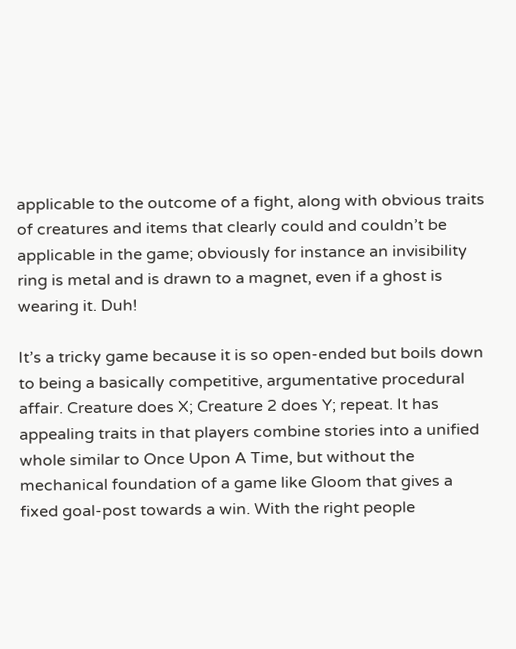applicable to the outcome of a fight, along with obvious traits of creatures and items that clearly could and couldn’t be applicable in the game; obviously for instance an invisibility ring is metal and is drawn to a magnet, even if a ghost is wearing it. Duh!

It’s a tricky game because it is so open-ended but boils down to being a basically competitive, argumentative procedural affair. Creature does X; Creature 2 does Y; repeat. It has appealing traits in that players combine stories into a unified whole similar to Once Upon A Time, but without the mechanical foundation of a game like Gloom that gives a fixed goal-post towards a win. With the right people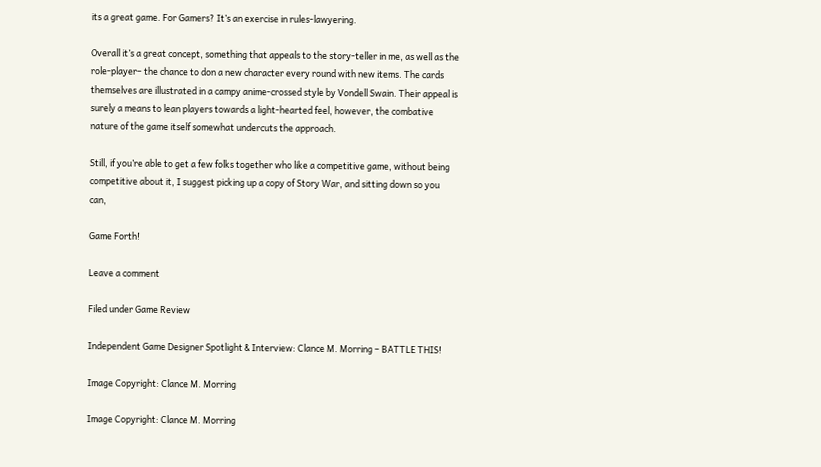its a great game. For Gamers? It’s an exercise in rules-lawyering.

Overall it’s a great concept, something that appeals to the story-teller in me, as well as the role-player– the chance to don a new character every round with new items. The cards themselves are illustrated in a campy anime-crossed style by Vondell Swain. Their appeal is surely a means to lean players towards a light-hearted feel, however, the combative nature of the game itself somewhat undercuts the approach.

Still, if you’re able to get a few folks together who like a competitive game, without being competitive about it, I suggest picking up a copy of Story War, and sitting down so you can,

Game Forth!

Leave a comment

Filed under Game Review

Independent Game Designer Spotlight & Interview: Clance M. Morring – BATTLE THIS!

Image Copyright: Clance M. Morring

Image Copyright: Clance M. Morring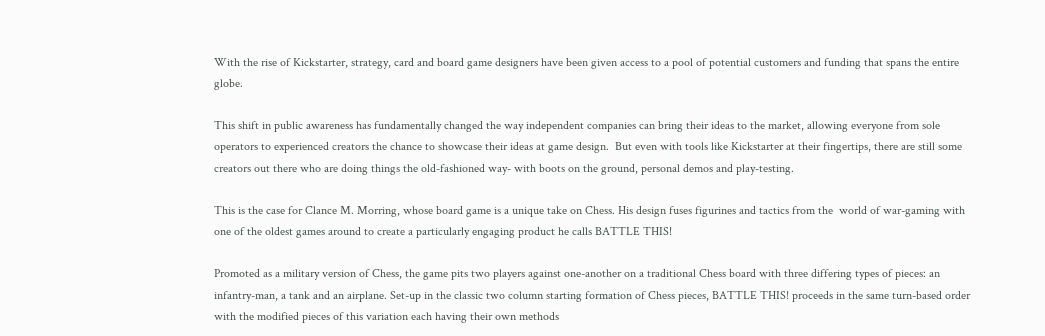With the rise of Kickstarter, strategy, card and board game designers have been given access to a pool of potential customers and funding that spans the entire  globe.

This shift in public awareness has fundamentally changed the way independent companies can bring their ideas to the market, allowing everyone from sole operators to experienced creators the chance to showcase their ideas at game design.  But even with tools like Kickstarter at their fingertips, there are still some creators out there who are doing things the old-fashioned way- with boots on the ground, personal demos and play-testing.

This is the case for Clance M. Morring, whose board game is a unique take on Chess. His design fuses figurines and tactics from the  world of war-gaming with one of the oldest games around to create a particularly engaging product he calls BATTLE THIS!

Promoted as a military version of Chess, the game pits two players against one-another on a traditional Chess board with three differing types of pieces: an infantry-man, a tank and an airplane. Set-up in the classic two column starting formation of Chess pieces, BATTLE THIS! proceeds in the same turn-based order with the modified pieces of this variation each having their own methods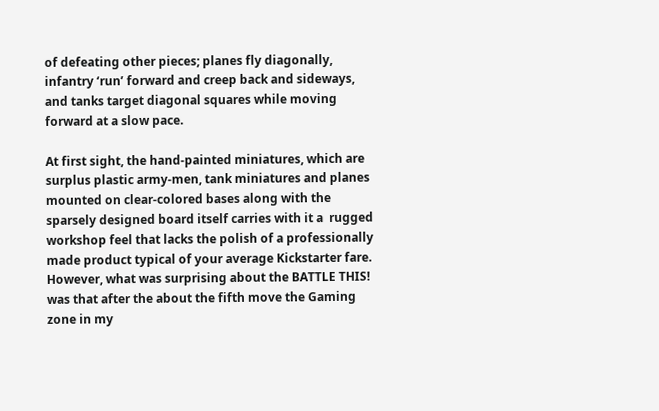of defeating other pieces; planes fly diagonally, infantry ‘run’ forward and creep back and sideways, and tanks target diagonal squares while moving forward at a slow pace.

At first sight, the hand-painted miniatures, which are surplus plastic army-men, tank miniatures and planes mounted on clear-colored bases along with the sparsely designed board itself carries with it a  rugged workshop feel that lacks the polish of a professionally made product typical of your average Kickstarter fare. However, what was surprising about the BATTLE THIS! was that after the about the fifth move the Gaming zone in my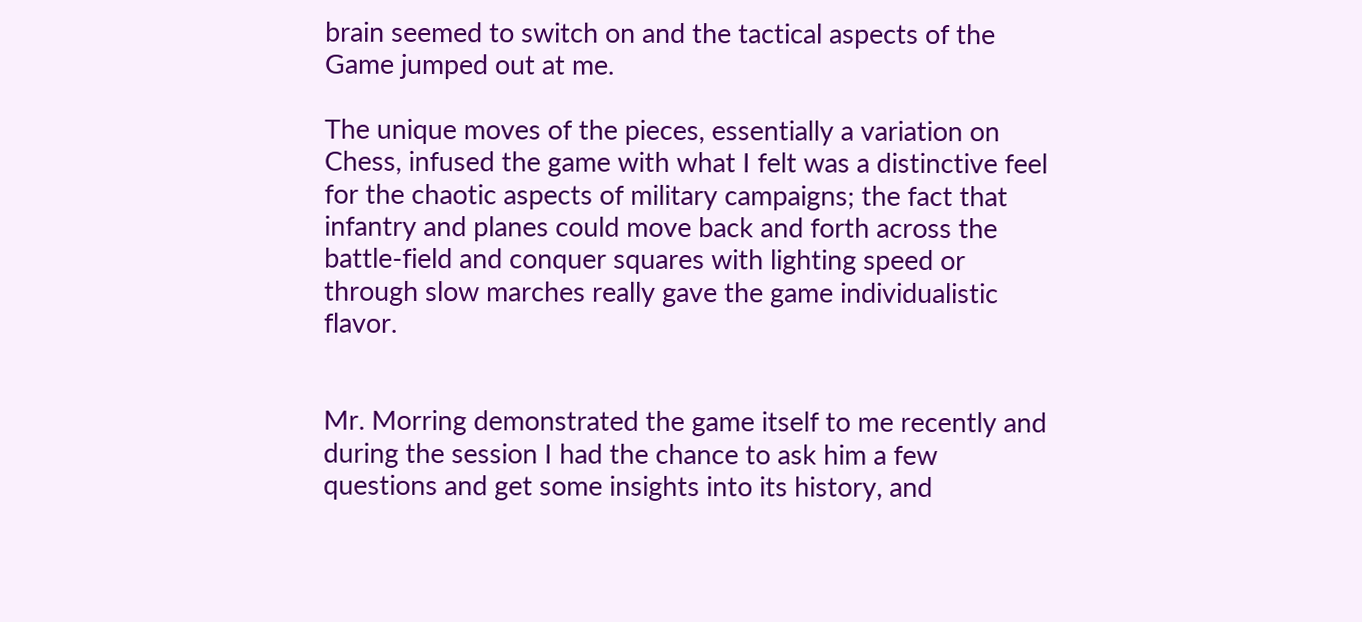brain seemed to switch on and the tactical aspects of the Game jumped out at me.

The unique moves of the pieces, essentially a variation on Chess, infused the game with what I felt was a distinctive feel for the chaotic aspects of military campaigns; the fact that infantry and planes could move back and forth across the battle-field and conquer squares with lighting speed or through slow marches really gave the game individualistic flavor.


Mr. Morring demonstrated the game itself to me recently and during the session I had the chance to ask him a few questions and get some insights into its history, and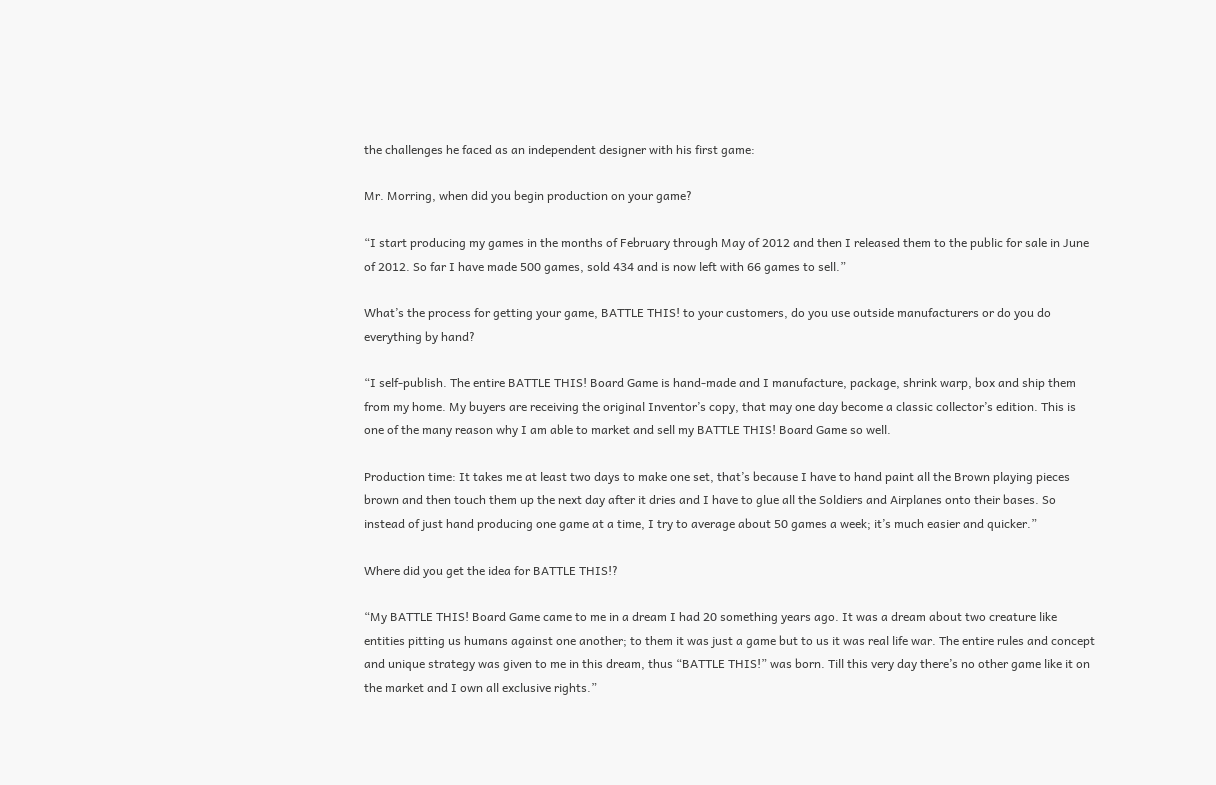the challenges he faced as an independent designer with his first game:

Mr. Morring, when did you begin production on your game?

“I start producing my games in the months of February through May of 2012 and then I released them to the public for sale in June of 2012. So far I have made 500 games, sold 434 and is now left with 66 games to sell.”

What’s the process for getting your game, BATTLE THIS! to your customers, do you use outside manufacturers or do you do everything by hand?

“I self-publish. The entire BATTLE THIS! Board Game is hand-made and I manufacture, package, shrink warp, box and ship them from my home. My buyers are receiving the original Inventor’s copy, that may one day become a classic collector’s edition. This is one of the many reason why I am able to market and sell my BATTLE THIS! Board Game so well.

Production time: It takes me at least two days to make one set, that’s because I have to hand paint all the Brown playing pieces brown and then touch them up the next day after it dries and I have to glue all the Soldiers and Airplanes onto their bases. So instead of just hand producing one game at a time, I try to average about 50 games a week; it’s much easier and quicker.”

Where did you get the idea for BATTLE THIS!?

“My BATTLE THIS! Board Game came to me in a dream I had 20 something years ago. It was a dream about two creature like entities pitting us humans against one another; to them it was just a game but to us it was real life war. The entire rules and concept and unique strategy was given to me in this dream, thus “BATTLE THIS!” was born. Till this very day there’s no other game like it on the market and I own all exclusive rights.”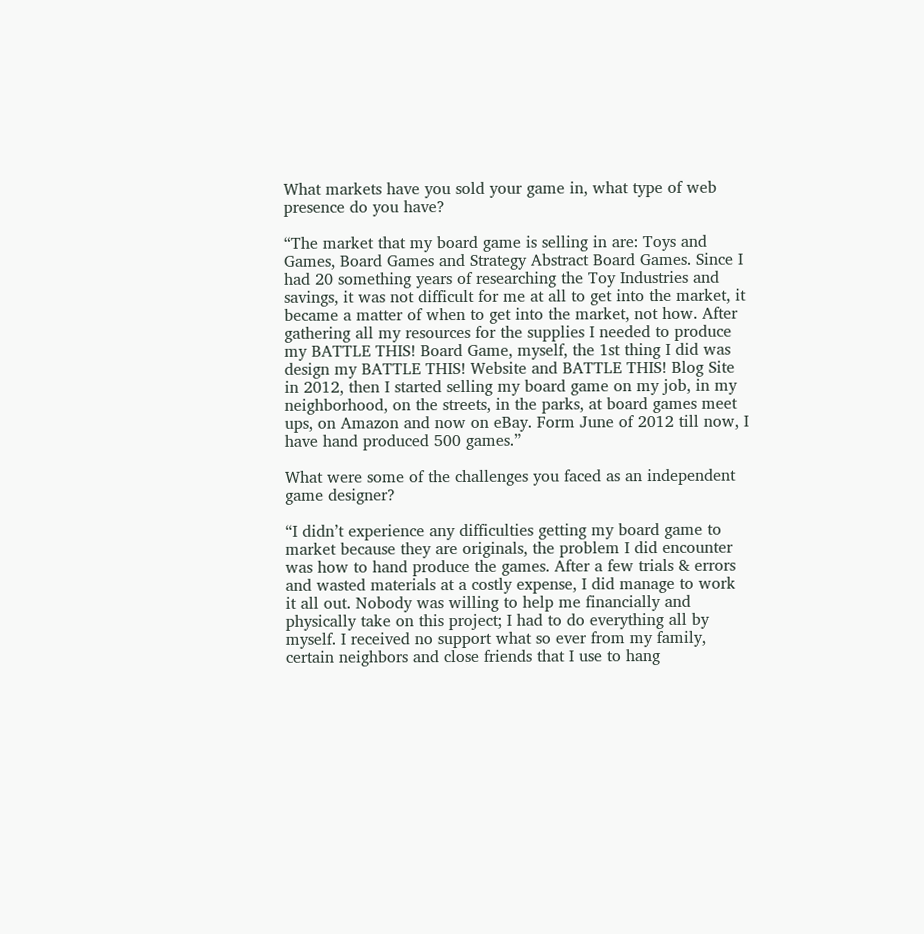What markets have you sold your game in, what type of web presence do you have?

“The market that my board game is selling in are: Toys and Games, Board Games and Strategy Abstract Board Games. Since I had 20 something years of researching the Toy Industries and savings, it was not difficult for me at all to get into the market, it became a matter of when to get into the market, not how. After gathering all my resources for the supplies I needed to produce my BATTLE THIS! Board Game, myself, the 1st thing I did was design my BATTLE THIS! Website and BATTLE THIS! Blog Site in 2012, then I started selling my board game on my job, in my neighborhood, on the streets, in the parks, at board games meet ups, on Amazon and now on eBay. Form June of 2012 till now, I have hand produced 500 games.”

What were some of the challenges you faced as an independent game designer?

“I didn’t experience any difficulties getting my board game to market because they are originals, the problem I did encounter was how to hand produce the games. After a few trials & errors and wasted materials at a costly expense, I did manage to work it all out. Nobody was willing to help me financially and physically take on this project; I had to do everything all by myself. I received no support what so ever from my family, certain neighbors and close friends that I use to hang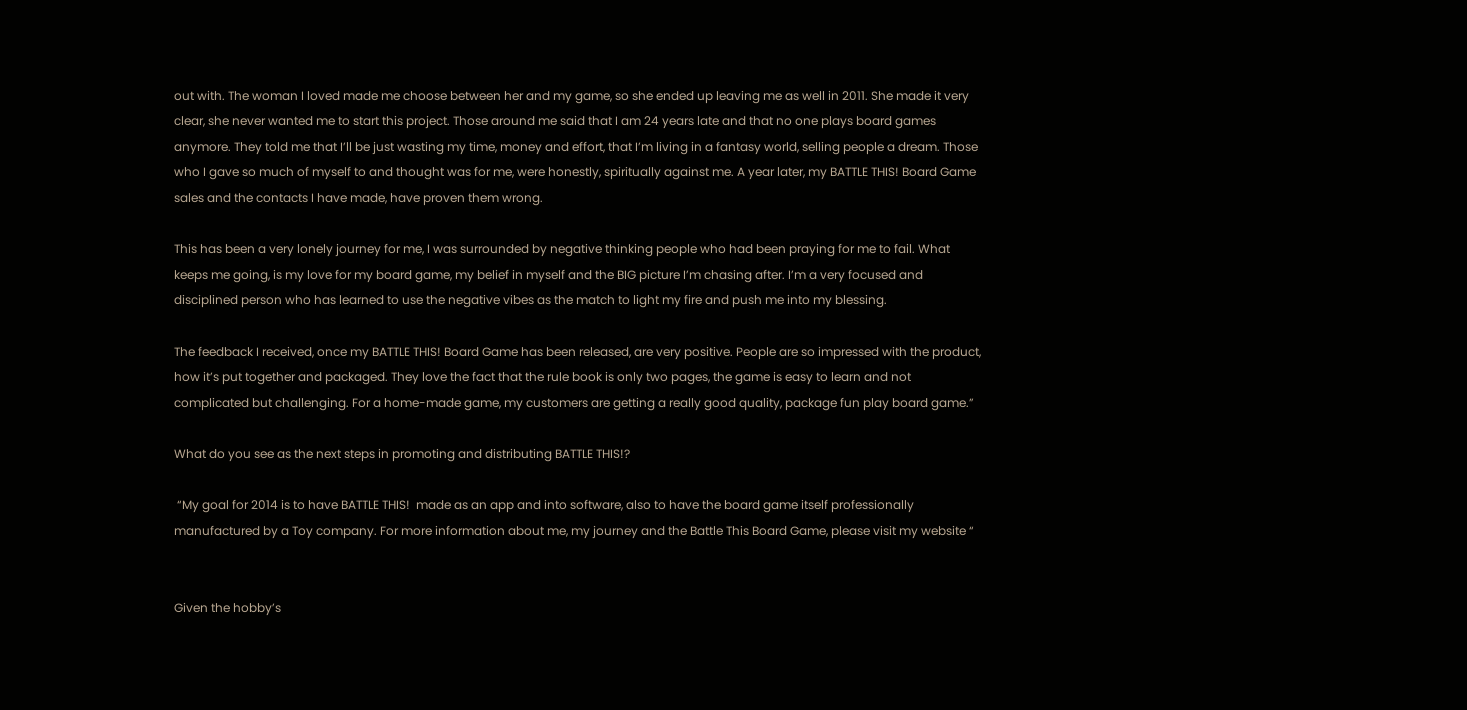out with. The woman I loved made me choose between her and my game, so she ended up leaving me as well in 2011. She made it very clear, she never wanted me to start this project. Those around me said that I am 24 years late and that no one plays board games anymore. They told me that I’ll be just wasting my time, money and effort, that I’m living in a fantasy world, selling people a dream. Those who I gave so much of myself to and thought was for me, were honestly, spiritually against me. A year later, my BATTLE THIS! Board Game sales and the contacts I have made, have proven them wrong.

This has been a very lonely journey for me, I was surrounded by negative thinking people who had been praying for me to fail. What keeps me going, is my love for my board game, my belief in myself and the BIG picture I’m chasing after. I’m a very focused and  disciplined person who has learned to use the negative vibes as the match to light my fire and push me into my blessing.

The feedback I received, once my BATTLE THIS! Board Game has been released, are very positive. People are so impressed with the product, how it’s put together and packaged. They love the fact that the rule book is only two pages, the game is easy to learn and not complicated but challenging. For a home-made game, my customers are getting a really good quality, package fun play board game.”

What do you see as the next steps in promoting and distributing BATTLE THIS!?

 “My goal for 2014 is to have BATTLE THIS!  made as an app and into software, also to have the board game itself professionally manufactured by a Toy company. For more information about me, my journey and the Battle This Board Game, please visit my website “


Given the hobby’s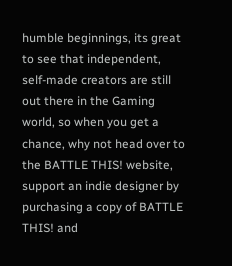humble beginnings, its great to see that independent, self-made creators are still out there in the Gaming world, so when you get a chance, why not head over to the BATTLE THIS! website, support an indie designer by purchasing a copy of BATTLE THIS! and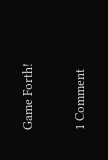Game Forth!

1 Comment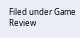Filed under Game Review